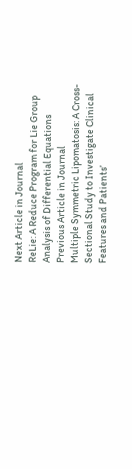Next Article in Journal
ReLie: A Reduce Program for Lie Group Analysis of Differential Equations
Previous Article in Journal
Multiple Symmetric Lipomatosis: A Cross-Sectional Study to Investigate Clinical Features and Patients’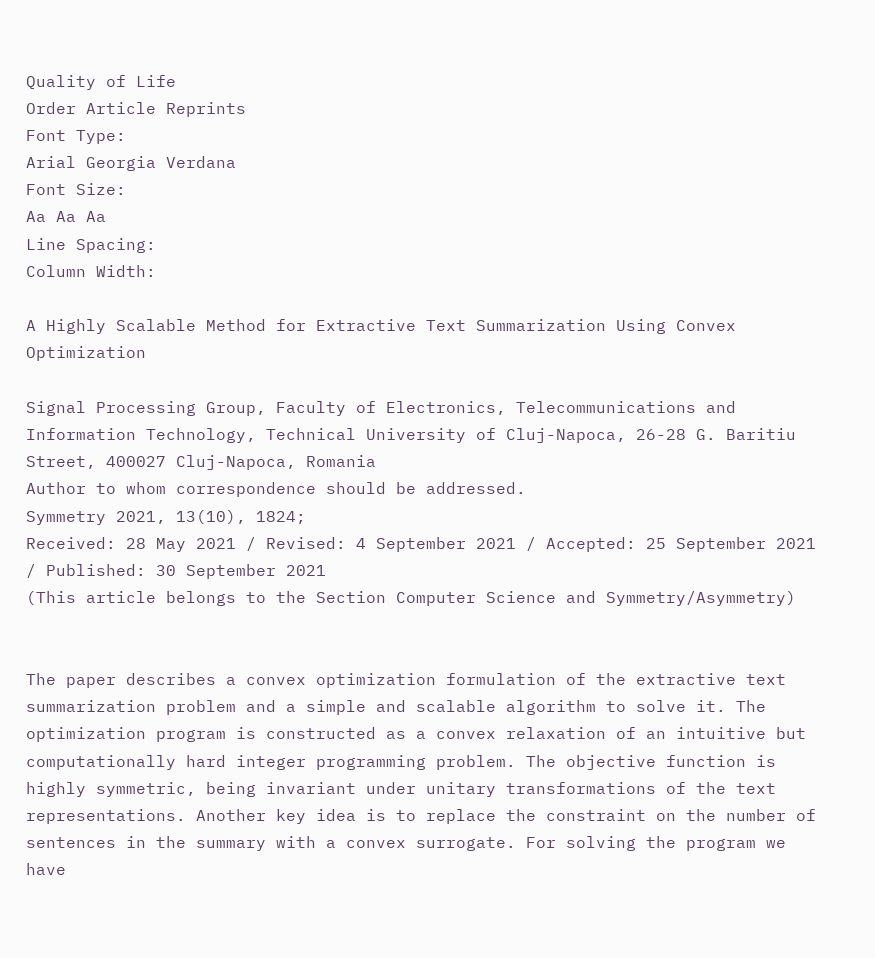Quality of Life
Order Article Reprints
Font Type:
Arial Georgia Verdana
Font Size:
Aa Aa Aa
Line Spacing:
Column Width:

A Highly Scalable Method for Extractive Text Summarization Using Convex Optimization

Signal Processing Group, Faculty of Electronics, Telecommunications and Information Technology, Technical University of Cluj-Napoca, 26-28 G. Baritiu Street, 400027 Cluj-Napoca, Romania
Author to whom correspondence should be addressed.
Symmetry 2021, 13(10), 1824;
Received: 28 May 2021 / Revised: 4 September 2021 / Accepted: 25 September 2021 / Published: 30 September 2021
(This article belongs to the Section Computer Science and Symmetry/Asymmetry)


The paper describes a convex optimization formulation of the extractive text summarization problem and a simple and scalable algorithm to solve it. The optimization program is constructed as a convex relaxation of an intuitive but computationally hard integer programming problem. The objective function is highly symmetric, being invariant under unitary transformations of the text representations. Another key idea is to replace the constraint on the number of sentences in the summary with a convex surrogate. For solving the program we have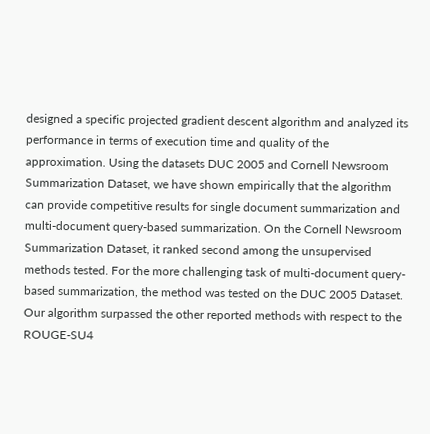designed a specific projected gradient descent algorithm and analyzed its performance in terms of execution time and quality of the approximation. Using the datasets DUC 2005 and Cornell Newsroom Summarization Dataset, we have shown empirically that the algorithm can provide competitive results for single document summarization and multi-document query-based summarization. On the Cornell Newsroom Summarization Dataset, it ranked second among the unsupervised methods tested. For the more challenging task of multi-document query-based summarization, the method was tested on the DUC 2005 Dataset. Our algorithm surpassed the other reported methods with respect to the ROUGE-SU4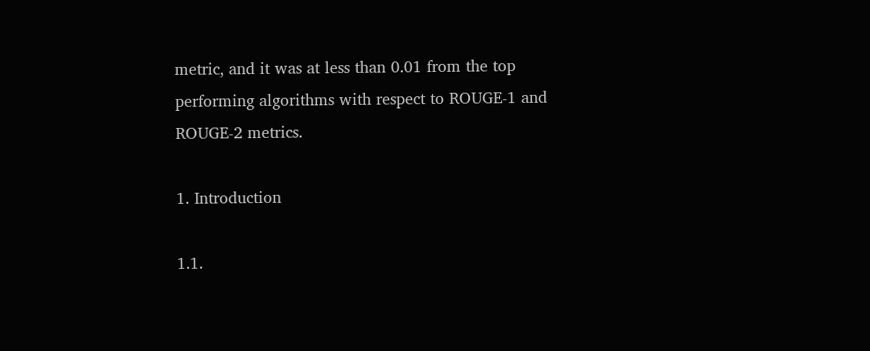metric, and it was at less than 0.01 from the top performing algorithms with respect to ROUGE-1 and ROUGE-2 metrics.

1. Introduction

1.1.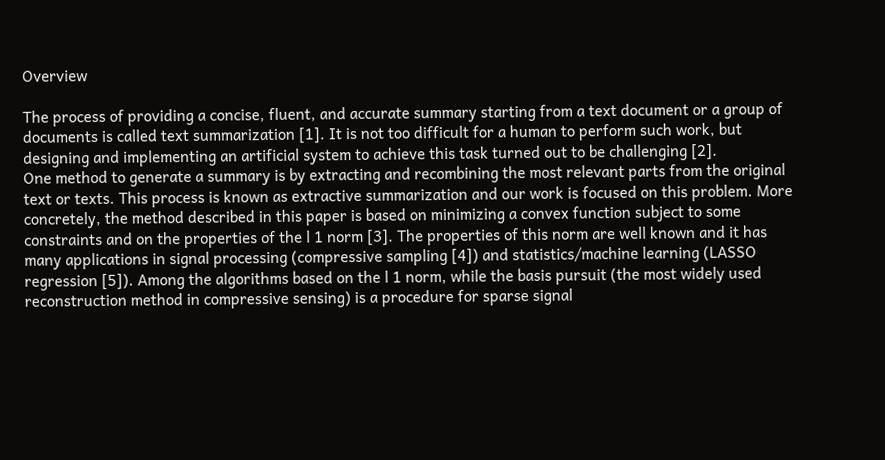Overview

The process of providing a concise, fluent, and accurate summary starting from a text document or a group of documents is called text summarization [1]. It is not too difficult for a human to perform such work, but designing and implementing an artificial system to achieve this task turned out to be challenging [2].
One method to generate a summary is by extracting and recombining the most relevant parts from the original text or texts. This process is known as extractive summarization and our work is focused on this problem. More concretely, the method described in this paper is based on minimizing a convex function subject to some constraints and on the properties of the l 1 norm [3]. The properties of this norm are well known and it has many applications in signal processing (compressive sampling [4]) and statistics/machine learning (LASSO regression [5]). Among the algorithms based on the l 1 norm, while the basis pursuit (the most widely used reconstruction method in compressive sensing) is a procedure for sparse signal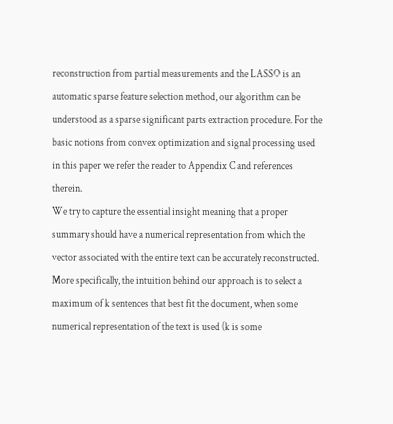reconstruction from partial measurements and the LASSO is an automatic sparse feature selection method, our algorithm can be understood as a sparse significant parts extraction procedure. For the basic notions from convex optimization and signal processing used in this paper we refer the reader to Appendix C and references therein.
We try to capture the essential insight meaning that a proper summary should have a numerical representation from which the vector associated with the entire text can be accurately reconstructed. More specifically, the intuition behind our approach is to select a maximum of k sentences that best fit the document, when some numerical representation of the text is used (k is some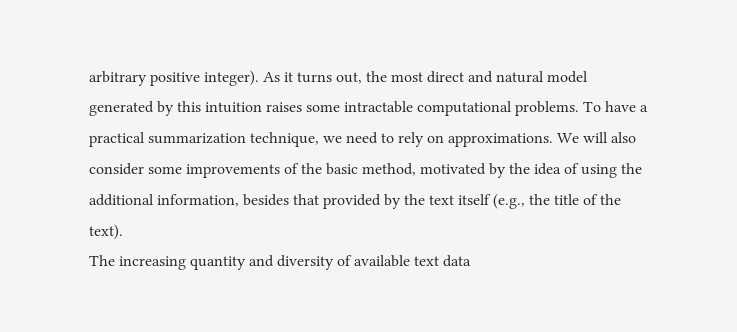arbitrary positive integer). As it turns out, the most direct and natural model generated by this intuition raises some intractable computational problems. To have a practical summarization technique, we need to rely on approximations. We will also consider some improvements of the basic method, motivated by the idea of using the additional information, besides that provided by the text itself (e.g., the title of the text).
The increasing quantity and diversity of available text data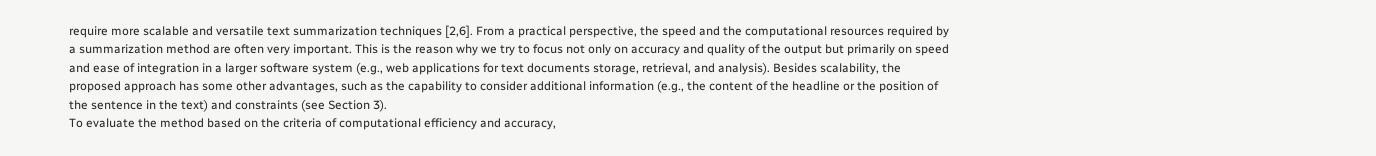require more scalable and versatile text summarization techniques [2,6]. From a practical perspective, the speed and the computational resources required by a summarization method are often very important. This is the reason why we try to focus not only on accuracy and quality of the output but primarily on speed and ease of integration in a larger software system (e.g., web applications for text documents storage, retrieval, and analysis). Besides scalability, the proposed approach has some other advantages, such as the capability to consider additional information (e.g., the content of the headline or the position of the sentence in the text) and constraints (see Section 3).
To evaluate the method based on the criteria of computational efficiency and accuracy,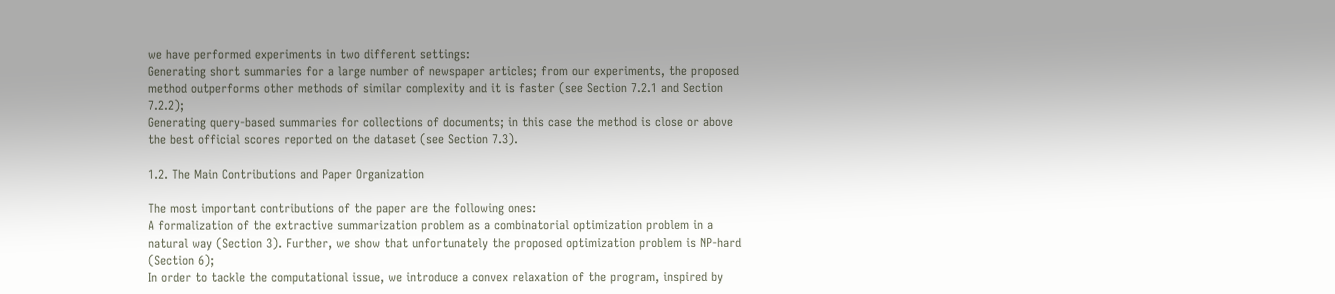we have performed experiments in two different settings:
Generating short summaries for a large number of newspaper articles; from our experiments, the proposed method outperforms other methods of similar complexity and it is faster (see Section 7.2.1 and Section 7.2.2);
Generating query-based summaries for collections of documents; in this case the method is close or above the best official scores reported on the dataset (see Section 7.3).

1.2. The Main Contributions and Paper Organization

The most important contributions of the paper are the following ones:
A formalization of the extractive summarization problem as a combinatorial optimization problem in a natural way (Section 3). Further, we show that unfortunately the proposed optimization problem is NP-hard (Section 6);
In order to tackle the computational issue, we introduce a convex relaxation of the program, inspired by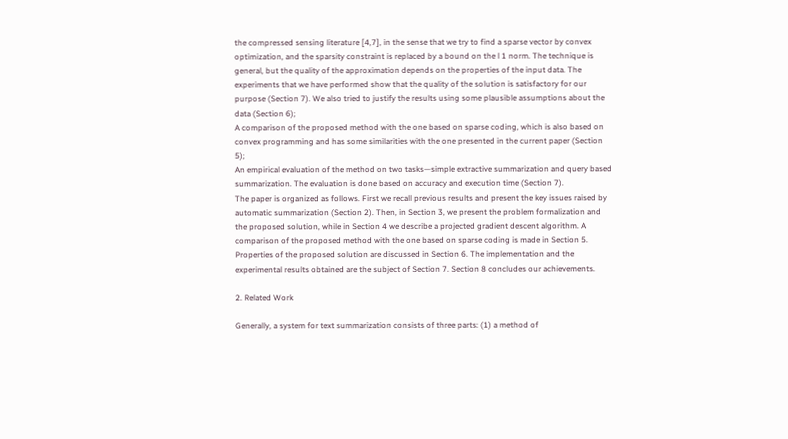the compressed sensing literature [4,7], in the sense that we try to find a sparse vector by convex optimization, and the sparsity constraint is replaced by a bound on the l 1 norm. The technique is general, but the quality of the approximation depends on the properties of the input data. The experiments that we have performed show that the quality of the solution is satisfactory for our purpose (Section 7). We also tried to justify the results using some plausible assumptions about the data (Section 6);
A comparison of the proposed method with the one based on sparse coding, which is also based on convex programming and has some similarities with the one presented in the current paper (Section 5);
An empirical evaluation of the method on two tasks—simple extractive summarization and query based summarization. The evaluation is done based on accuracy and execution time (Section 7).
The paper is organized as follows. First we recall previous results and present the key issues raised by automatic summarization (Section 2). Then, in Section 3, we present the problem formalization and the proposed solution, while in Section 4 we describe a projected gradient descent algorithm. A comparison of the proposed method with the one based on sparse coding is made in Section 5. Properties of the proposed solution are discussed in Section 6. The implementation and the experimental results obtained are the subject of Section 7. Section 8 concludes our achievements.

2. Related Work

Generally, a system for text summarization consists of three parts: (1) a method of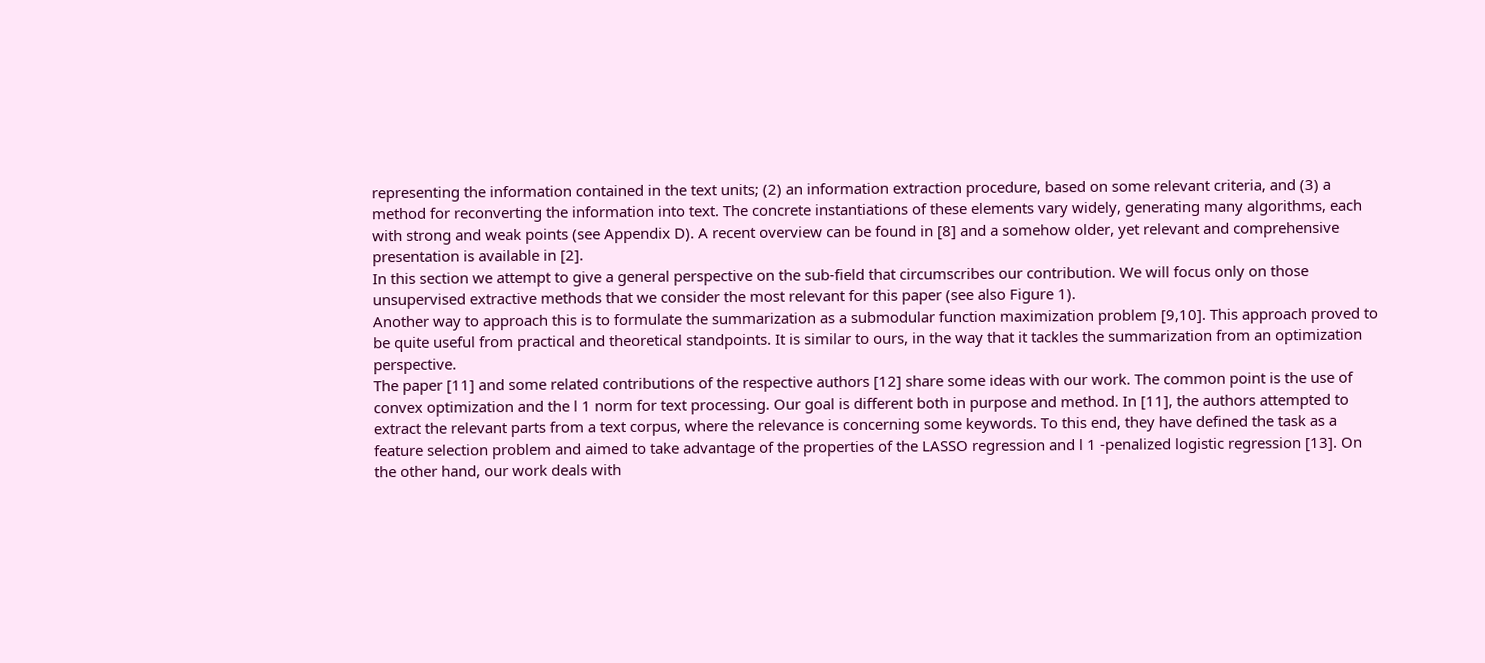representing the information contained in the text units; (2) an information extraction procedure, based on some relevant criteria, and (3) a method for reconverting the information into text. The concrete instantiations of these elements vary widely, generating many algorithms, each with strong and weak points (see Appendix D). A recent overview can be found in [8] and a somehow older, yet relevant and comprehensive presentation is available in [2].
In this section we attempt to give a general perspective on the sub-field that circumscribes our contribution. We will focus only on those unsupervised extractive methods that we consider the most relevant for this paper (see also Figure 1).
Another way to approach this is to formulate the summarization as a submodular function maximization problem [9,10]. This approach proved to be quite useful from practical and theoretical standpoints. It is similar to ours, in the way that it tackles the summarization from an optimization perspective.
The paper [11] and some related contributions of the respective authors [12] share some ideas with our work. The common point is the use of convex optimization and the l 1 norm for text processing. Our goal is different both in purpose and method. In [11], the authors attempted to extract the relevant parts from a text corpus, where the relevance is concerning some keywords. To this end, they have defined the task as a feature selection problem and aimed to take advantage of the properties of the LASSO regression and l 1 -penalized logistic regression [13]. On the other hand, our work deals with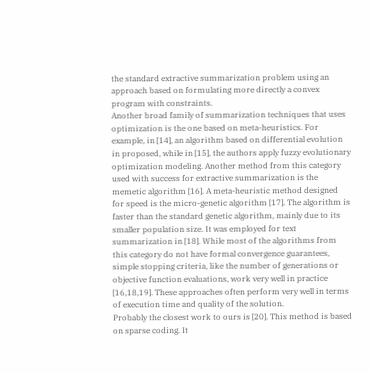the standard extractive summarization problem using an approach based on formulating more directly a convex program with constraints.
Another broad family of summarization techniques that uses optimization is the one based on meta-heuristics. For example, in [14], an algorithm based on differential evolution in proposed, while in [15], the authors apply fuzzy evolutionary optimization modeling. Another method from this category used with success for extractive summarization is the memetic algorithm [16]. A meta-heuristic method designed for speed is the micro-genetic algorithm [17]. The algorithm is faster than the standard genetic algorithm, mainly due to its smaller population size. It was employed for text summarization in [18]. While most of the algorithms from this category do not have formal convergence guarantees, simple stopping criteria, like the number of generations or objective function evaluations, work very well in practice [16,18,19]. These approaches often perform very well in terms of execution time and quality of the solution.
Probably the closest work to ours is [20]. This method is based on sparse coding. It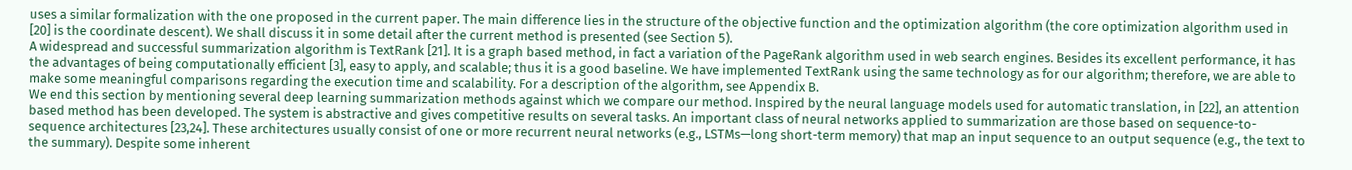uses a similar formalization with the one proposed in the current paper. The main difference lies in the structure of the objective function and the optimization algorithm (the core optimization algorithm used in [20] is the coordinate descent). We shall discuss it in some detail after the current method is presented (see Section 5).
A widespread and successful summarization algorithm is TextRank [21]. It is a graph based method, in fact a variation of the PageRank algorithm used in web search engines. Besides its excellent performance, it has the advantages of being computationally efficient [3], easy to apply, and scalable; thus it is a good baseline. We have implemented TextRank using the same technology as for our algorithm; therefore, we are able to make some meaningful comparisons regarding the execution time and scalability. For a description of the algorithm, see Appendix B.
We end this section by mentioning several deep learning summarization methods against which we compare our method. Inspired by the neural language models used for automatic translation, in [22], an attention based method has been developed. The system is abstractive and gives competitive results on several tasks. An important class of neural networks applied to summarization are those based on sequence-to-sequence architectures [23,24]. These architectures usually consist of one or more recurrent neural networks (e.g., LSTMs—long short-term memory) that map an input sequence to an output sequence (e.g., the text to the summary). Despite some inherent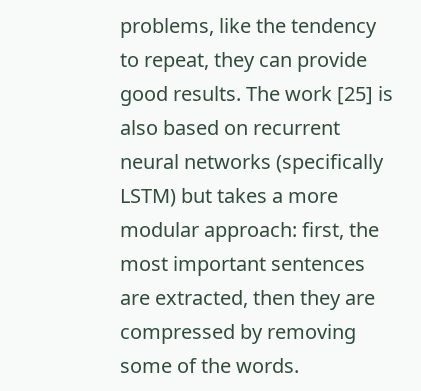problems, like the tendency to repeat, they can provide good results. The work [25] is also based on recurrent neural networks (specifically LSTM) but takes a more modular approach: first, the most important sentences are extracted, then they are compressed by removing some of the words.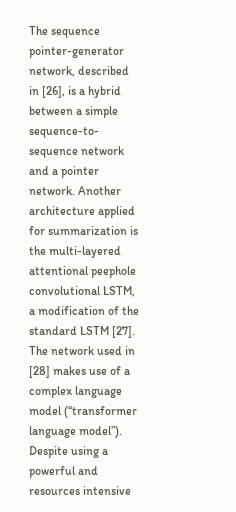The sequence pointer-generator network, described in [26], is a hybrid between a simple sequence-to-sequence network and a pointer network. Another architecture applied for summarization is the multi-layered attentional peephole convolutional LSTM, a modification of the standard LSTM [27]. The network used in [28] makes use of a complex language model (“transformer language model”). Despite using a powerful and resources intensive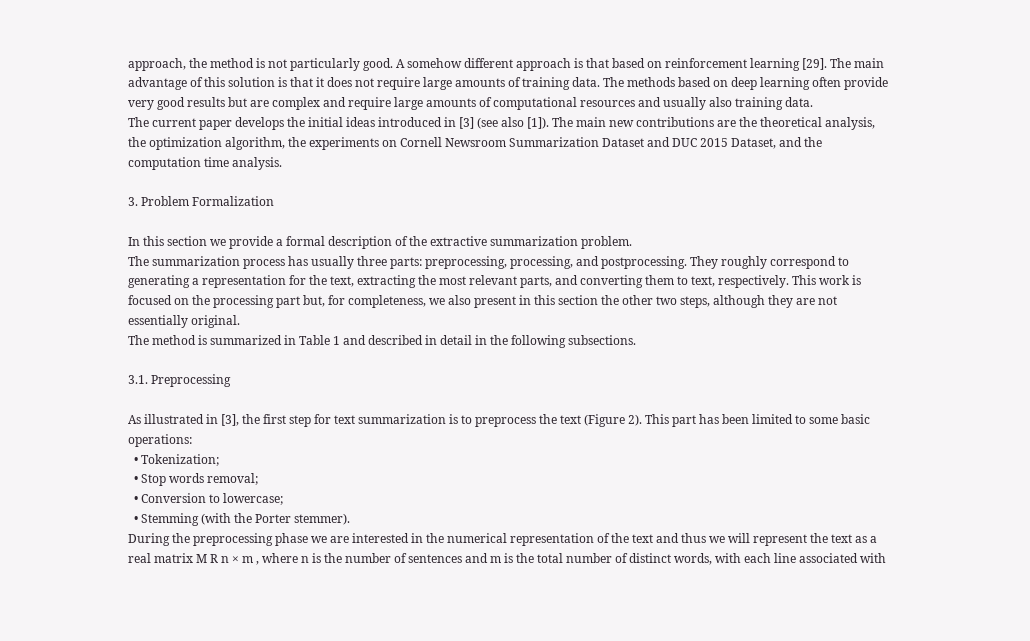approach, the method is not particularly good. A somehow different approach is that based on reinforcement learning [29]. The main advantage of this solution is that it does not require large amounts of training data. The methods based on deep learning often provide very good results but are complex and require large amounts of computational resources and usually also training data.
The current paper develops the initial ideas introduced in [3] (see also [1]). The main new contributions are the theoretical analysis, the optimization algorithm, the experiments on Cornell Newsroom Summarization Dataset and DUC 2015 Dataset, and the computation time analysis.

3. Problem Formalization

In this section we provide a formal description of the extractive summarization problem.
The summarization process has usually three parts: preprocessing, processing, and postprocessing. They roughly correspond to generating a representation for the text, extracting the most relevant parts, and converting them to text, respectively. This work is focused on the processing part but, for completeness, we also present in this section the other two steps, although they are not essentially original.
The method is summarized in Table 1 and described in detail in the following subsections.

3.1. Preprocessing

As illustrated in [3], the first step for text summarization is to preprocess the text (Figure 2). This part has been limited to some basic operations:
  • Tokenization;
  • Stop words removal;
  • Conversion to lowercase;
  • Stemming (with the Porter stemmer).
During the preprocessing phase we are interested in the numerical representation of the text and thus we will represent the text as a real matrix M R n × m , where n is the number of sentences and m is the total number of distinct words, with each line associated with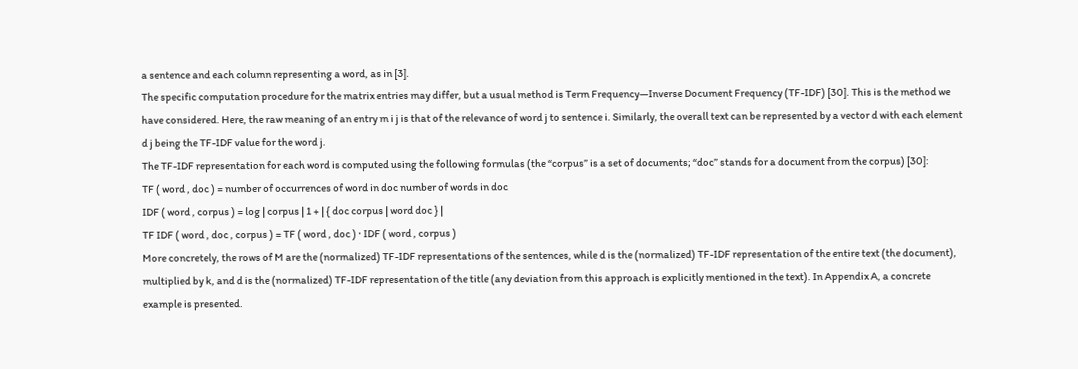a sentence and each column representing a word, as in [3].
The specific computation procedure for the matrix entries may differ, but a usual method is Term Frequency—Inverse Document Frequency (TF-IDF) [30]. This is the method we have considered. Here, the raw meaning of an entry m i j is that of the relevance of word j to sentence i. Similarly, the overall text can be represented by a vector d with each element d j being the TF-IDF value for the word j.
The TF-IDF representation for each word is computed using the following formulas (the “corpus” is a set of documents; “doc” stands for a document from the corpus) [30]:
TF ( word , doc ) = number of occurrences of word in doc number of words in doc
IDF ( word , corpus ) = log | corpus | 1 + | { doc corpus | word doc } |
TF IDF ( word , doc , corpus ) = TF ( word , doc ) · IDF ( word , corpus )
More concretely, the rows of M are the (normalized) TF-IDF representations of the sentences, while d is the (normalized) TF-IDF representation of the entire text (the document), multiplied by k, and d is the (normalized) TF-IDF representation of the title (any deviation from this approach is explicitly mentioned in the text). In Appendix A, a concrete example is presented.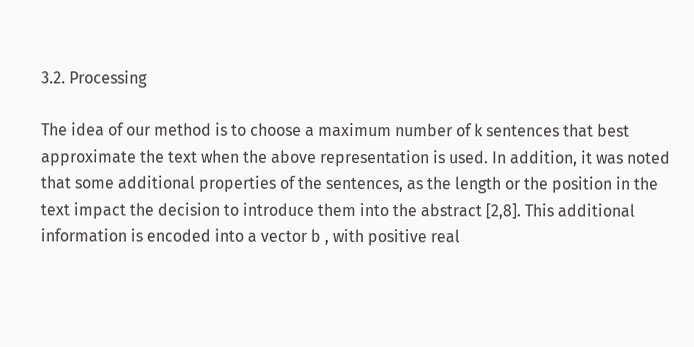3.2. Processing

The idea of our method is to choose a maximum number of k sentences that best approximate the text when the above representation is used. In addition, it was noted that some additional properties of the sentences, as the length or the position in the text impact the decision to introduce them into the abstract [2,8]. This additional information is encoded into a vector b , with positive real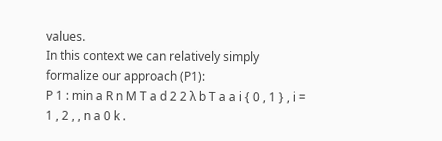values.
In this context we can relatively simply formalize our approach (P1):
P 1 : min a R n M T a d 2 2 λ b T a a i { 0 , 1 } , i = 1 , 2 , , n a 0 k .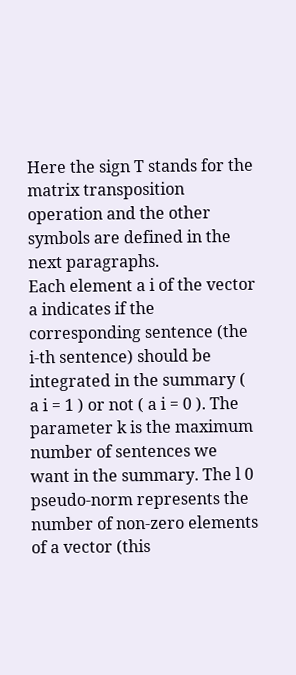Here the sign T stands for the matrix transposition operation and the other symbols are defined in the next paragraphs.
Each element a i of the vector a indicates if the corresponding sentence (the i-th sentence) should be integrated in the summary ( a i = 1 ) or not ( a i = 0 ). The parameter k is the maximum number of sentences we want in the summary. The l 0 pseudo-norm represents the number of non-zero elements of a vector (this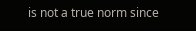is not a true norm since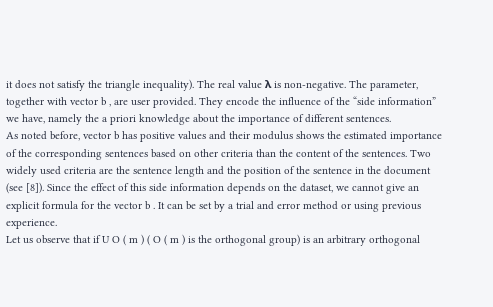it does not satisfy the triangle inequality). The real value λ is non-negative. The parameter, together with vector b , are user provided. They encode the influence of the “side information” we have, namely the a priori knowledge about the importance of different sentences.
As noted before, vector b has positive values and their modulus shows the estimated importance of the corresponding sentences based on other criteria than the content of the sentences. Two widely used criteria are the sentence length and the position of the sentence in the document (see [8]). Since the effect of this side information depends on the dataset, we cannot give an explicit formula for the vector b . It can be set by a trial and error method or using previous experience.
Let us observe that if U O ( m ) ( O ( m ) is the orthogonal group) is an arbitrary orthogonal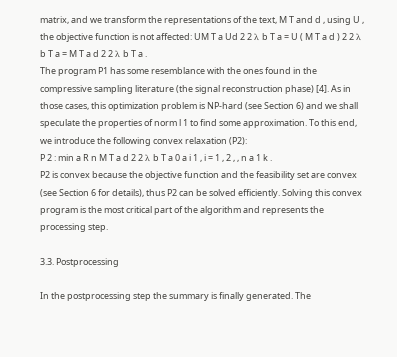matrix, and we transform the representations of the text, M T and d , using U , the objective function is not affected: UM T a Ud 2 2 λ b T a = U ( M T a d ) 2 2 λ b T a = M T a d 2 2 λ b T a .
The program P1 has some resemblance with the ones found in the compressive sampling literature (the signal reconstruction phase) [4]. As in those cases, this optimization problem is NP-hard (see Section 6) and we shall speculate the properties of norm l 1 to find some approximation. To this end, we introduce the following convex relaxation (P2):
P 2 : min a R n M T a d 2 2 λ b T a 0 a i 1 , i = 1 , 2 , , n a 1 k .
P2 is convex because the objective function and the feasibility set are convex (see Section 6 for details), thus P2 can be solved efficiently. Solving this convex program is the most critical part of the algorithm and represents the processing step.

3.3. Postprocessing

In the postprocessing step the summary is finally generated. The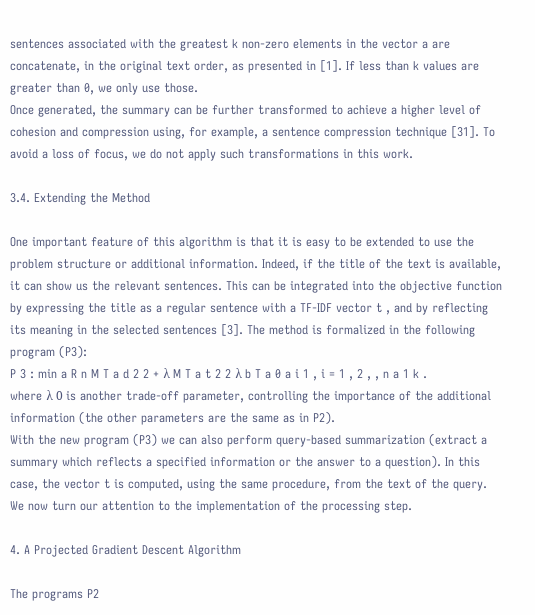sentences associated with the greatest k non-zero elements in the vector a are concatenate, in the original text order, as presented in [1]. If less than k values are greater than 0, we only use those.
Once generated, the summary can be further transformed to achieve a higher level of cohesion and compression using, for example, a sentence compression technique [31]. To avoid a loss of focus, we do not apply such transformations in this work.

3.4. Extending the Method

One important feature of this algorithm is that it is easy to be extended to use the problem structure or additional information. Indeed, if the title of the text is available, it can show us the relevant sentences. This can be integrated into the objective function by expressing the title as a regular sentence with a TF-IDF vector t , and by reflecting its meaning in the selected sentences [3]. The method is formalized in the following program (P3):
P 3 : min a R n M T a d 2 2 + λ M T a t 2 2 λ b T a 0 a i 1 , i = 1 , 2 , , n a 1 k .
where λ 0 is another trade-off parameter, controlling the importance of the additional information (the other parameters are the same as in P2).
With the new program (P3) we can also perform query-based summarization (extract a summary which reflects a specified information or the answer to a question). In this case, the vector t is computed, using the same procedure, from the text of the query.
We now turn our attention to the implementation of the processing step.

4. A Projected Gradient Descent Algorithm

The programs P2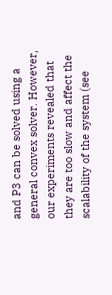and P3 can be solved using a general convex solver. However, our experiments revealed that they are too slow and affect the scalability of the system (see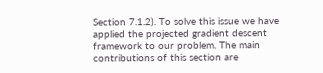Section 7.1.2). To solve this issue we have applied the projected gradient descent framework to our problem. The main contributions of this section are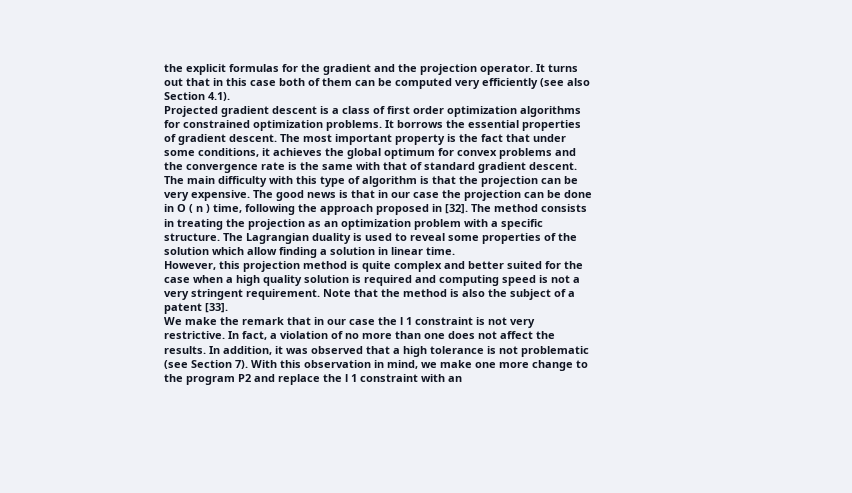the explicit formulas for the gradient and the projection operator. It turns out that in this case both of them can be computed very efficiently (see also Section 4.1).
Projected gradient descent is a class of first order optimization algorithms for constrained optimization problems. It borrows the essential properties of gradient descent. The most important property is the fact that under some conditions, it achieves the global optimum for convex problems and the convergence rate is the same with that of standard gradient descent. The main difficulty with this type of algorithm is that the projection can be very expensive. The good news is that in our case the projection can be done in O ( n ) time, following the approach proposed in [32]. The method consists in treating the projection as an optimization problem with a specific structure. The Lagrangian duality is used to reveal some properties of the solution which allow finding a solution in linear time.
However, this projection method is quite complex and better suited for the case when a high quality solution is required and computing speed is not a very stringent requirement. Note that the method is also the subject of a patent [33].
We make the remark that in our case the l 1 constraint is not very restrictive. In fact, a violation of no more than one does not affect the results. In addition, it was observed that a high tolerance is not problematic (see Section 7). With this observation in mind, we make one more change to the program P2 and replace the l 1 constraint with an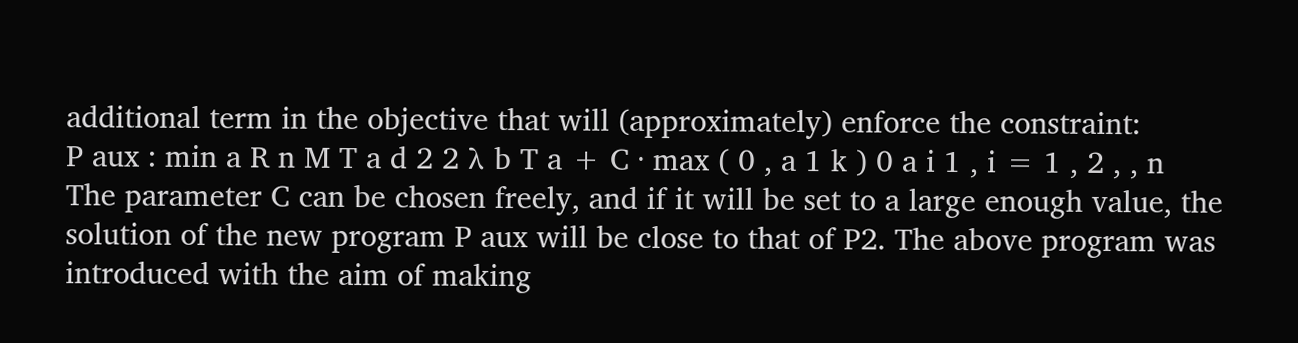additional term in the objective that will (approximately) enforce the constraint:
P aux : min a R n M T a d 2 2 λ b T a + C · max ( 0 , a 1 k ) 0 a i 1 , i = 1 , 2 , , n
The parameter C can be chosen freely, and if it will be set to a large enough value, the solution of the new program P aux will be close to that of P2. The above program was introduced with the aim of making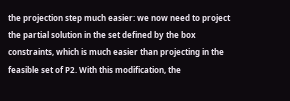the projection step much easier: we now need to project the partial solution in the set defined by the box constraints, which is much easier than projecting in the feasible set of P2. With this modification, the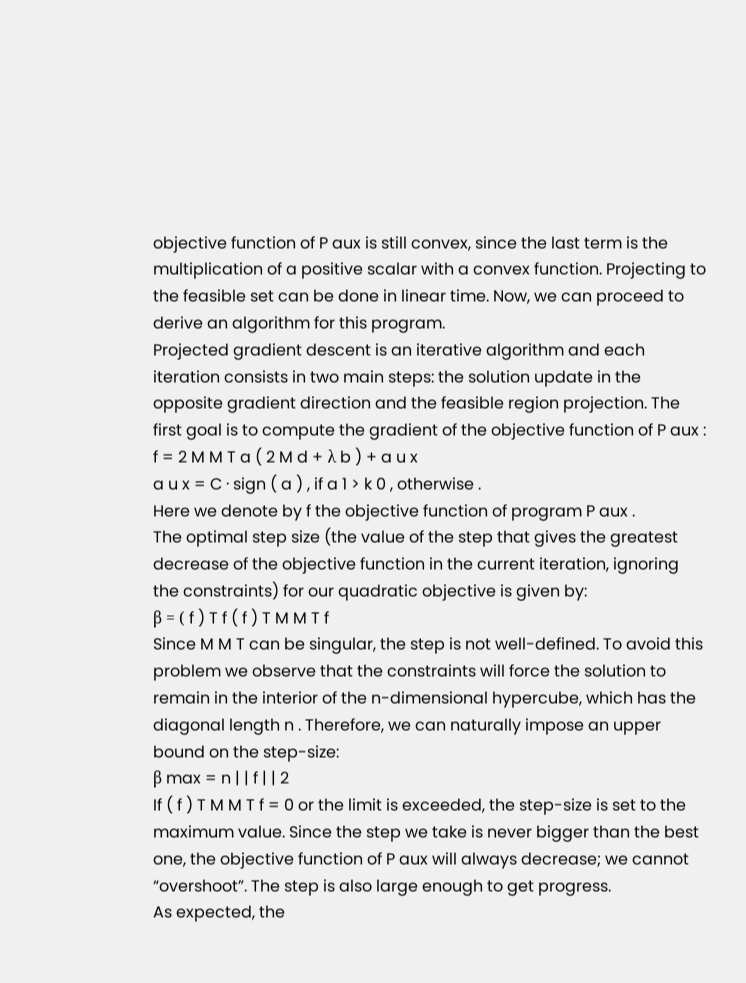objective function of P aux is still convex, since the last term is the multiplication of a positive scalar with a convex function. Projecting to the feasible set can be done in linear time. Now, we can proceed to derive an algorithm for this program.
Projected gradient descent is an iterative algorithm and each iteration consists in two main steps: the solution update in the opposite gradient direction and the feasible region projection. The first goal is to compute the gradient of the objective function of P aux :
f = 2 M M T a ( 2 M d + λ b ) + a u x
a u x = C · sign ( a ) , if a 1 > k 0 , otherwise .
Here we denote by f the objective function of program P aux .
The optimal step size (the value of the step that gives the greatest decrease of the objective function in the current iteration, ignoring the constraints) for our quadratic objective is given by:
β = ( f ) T f ( f ) T M M T f
Since M M T can be singular, the step is not well-defined. To avoid this problem we observe that the constraints will force the solution to remain in the interior of the n-dimensional hypercube, which has the diagonal length n . Therefore, we can naturally impose an upper bound on the step-size:
β max = n | | f | | 2
If ( f ) T M M T f = 0 or the limit is exceeded, the step-size is set to the maximum value. Since the step we take is never bigger than the best one, the objective function of P aux will always decrease; we cannot “overshoot”. The step is also large enough to get progress.
As expected, the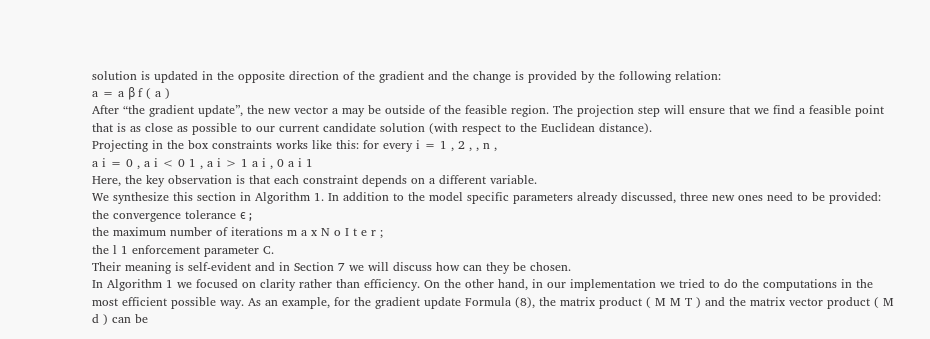solution is updated in the opposite direction of the gradient and the change is provided by the following relation:
a = a β f ( a )
After “the gradient update”, the new vector a may be outside of the feasible region. The projection step will ensure that we find a feasible point that is as close as possible to our current candidate solution (with respect to the Euclidean distance).
Projecting in the box constraints works like this: for every i = 1 , 2 , , n ,
a i = 0 , a i < 0 1 , a i > 1 a i , 0 a i 1
Here, the key observation is that each constraint depends on a different variable.
We synthesize this section in Algorithm 1. In addition to the model specific parameters already discussed, three new ones need to be provided:
the convergence tolerance ϵ ;
the maximum number of iterations m a x N o I t e r ;
the l 1 enforcement parameter C.
Their meaning is self-evident and in Section 7 we will discuss how can they be chosen.
In Algorithm 1 we focused on clarity rather than efficiency. On the other hand, in our implementation we tried to do the computations in the most efficient possible way. As an example, for the gradient update Formula (8), the matrix product ( M M T ) and the matrix vector product ( M d ) can be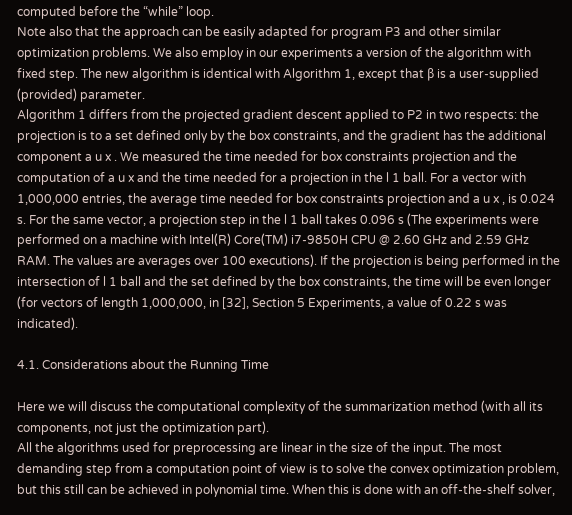computed before the “while” loop.
Note also that the approach can be easily adapted for program P3 and other similar optimization problems. We also employ in our experiments a version of the algorithm with fixed step. The new algorithm is identical with Algorithm 1, except that β is a user-supplied (provided) parameter.
Algorithm 1 differs from the projected gradient descent applied to P2 in two respects: the projection is to a set defined only by the box constraints, and the gradient has the additional component a u x . We measured the time needed for box constraints projection and the computation of a u x and the time needed for a projection in the l 1 ball. For a vector with 1,000,000 entries, the average time needed for box constraints projection and a u x , is 0.024 s. For the same vector, a projection step in the l 1 ball takes 0.096 s (The experiments were performed on a machine with Intel(R) Core(TM) i7-9850H CPU @ 2.60 GHz and 2.59 GHz RAM. The values are averages over 100 executions). If the projection is being performed in the intersection of l 1 ball and the set defined by the box constraints, the time will be even longer (for vectors of length 1,000,000, in [32], Section 5 Experiments, a value of 0.22 s was indicated).

4.1. Considerations about the Running Time

Here we will discuss the computational complexity of the summarization method (with all its components, not just the optimization part).
All the algorithms used for preprocessing are linear in the size of the input. The most demanding step from a computation point of view is to solve the convex optimization problem, but this still can be achieved in polynomial time. When this is done with an off-the-shelf solver,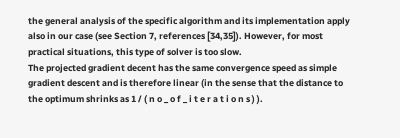the general analysis of the specific algorithm and its implementation apply also in our case (see Section 7, references [34,35]). However, for most practical situations, this type of solver is too slow.
The projected gradient decent has the same convergence speed as simple gradient descent and is therefore linear (in the sense that the distance to the optimum shrinks as 1 / ( n o _ o f _ i t e r a t i o n s ) ).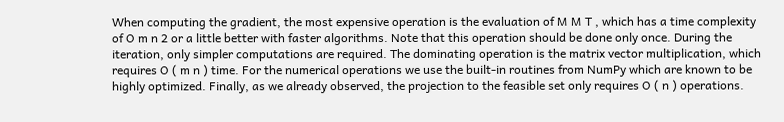When computing the gradient, the most expensive operation is the evaluation of M M T , which has a time complexity of O m n 2 or a little better with faster algorithms. Note that this operation should be done only once. During the iteration, only simpler computations are required. The dominating operation is the matrix vector multiplication, which requires O ( m n ) time. For the numerical operations we use the built-in routines from NumPy which are known to be highly optimized. Finally, as we already observed, the projection to the feasible set only requires O ( n ) operations.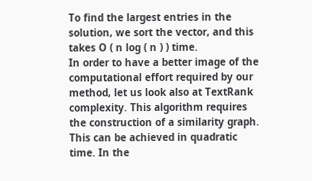To find the largest entries in the solution, we sort the vector, and this takes O ( n log ( n ) ) time.
In order to have a better image of the computational effort required by our method, let us look also at TextRank complexity. This algorithm requires the construction of a similarity graph. This can be achieved in quadratic time. In the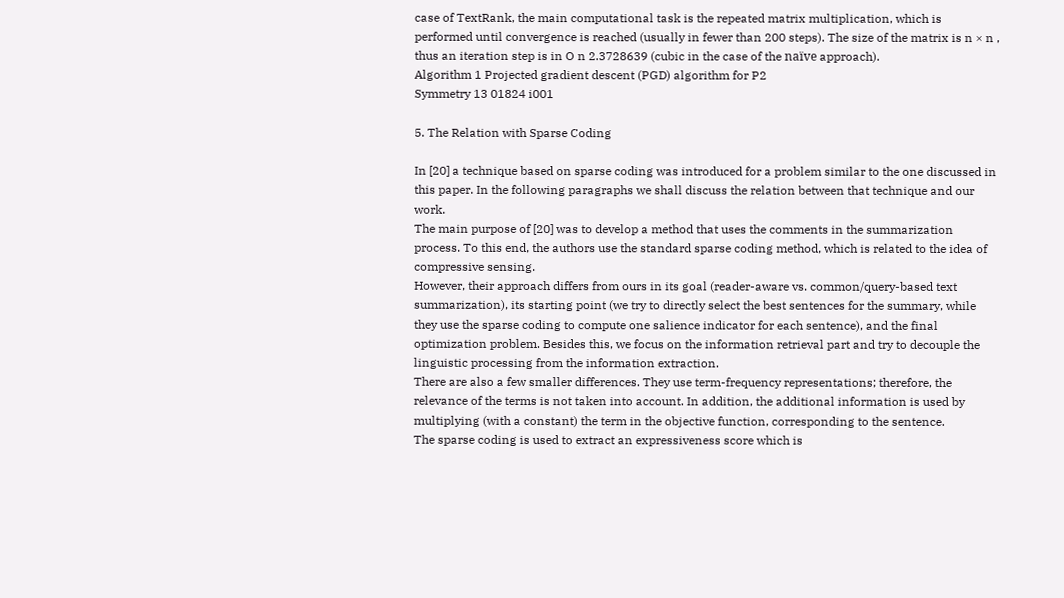case of TextRank, the main computational task is the repeated matrix multiplication, which is performed until convergence is reached (usually in fewer than 200 steps). The size of the matrix is n × n , thus an iteration step is in O n 2.3728639 (cubic in the case of the naïve approach).
Algorithm 1 Projected gradient descent (PGD) algorithm for P2
Symmetry 13 01824 i001

5. The Relation with Sparse Coding

In [20] a technique based on sparse coding was introduced for a problem similar to the one discussed in this paper. In the following paragraphs we shall discuss the relation between that technique and our work.
The main purpose of [20] was to develop a method that uses the comments in the summarization process. To this end, the authors use the standard sparse coding method, which is related to the idea of compressive sensing.
However, their approach differs from ours in its goal (reader-aware vs. common/query-based text summarization), its starting point (we try to directly select the best sentences for the summary, while they use the sparse coding to compute one salience indicator for each sentence), and the final optimization problem. Besides this, we focus on the information retrieval part and try to decouple the linguistic processing from the information extraction.
There are also a few smaller differences. They use term-frequency representations; therefore, the relevance of the terms is not taken into account. In addition, the additional information is used by multiplying (with a constant) the term in the objective function, corresponding to the sentence.
The sparse coding is used to extract an expressiveness score which is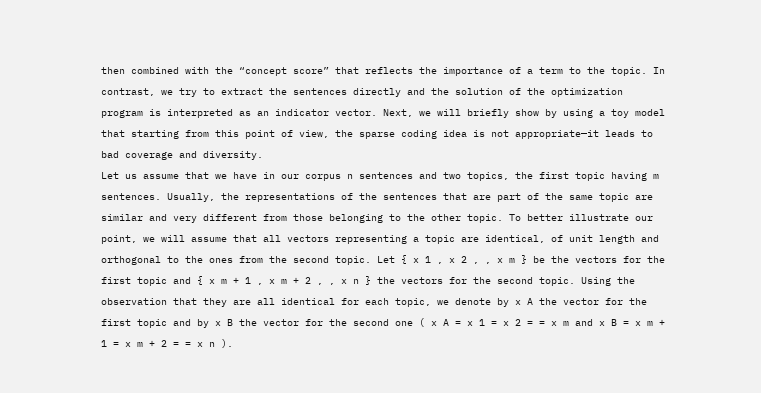then combined with the “concept score” that reflects the importance of a term to the topic. In contrast, we try to extract the sentences directly and the solution of the optimization program is interpreted as an indicator vector. Next, we will briefly show by using a toy model that starting from this point of view, the sparse coding idea is not appropriate—it leads to bad coverage and diversity.
Let us assume that we have in our corpus n sentences and two topics, the first topic having m sentences. Usually, the representations of the sentences that are part of the same topic are similar and very different from those belonging to the other topic. To better illustrate our point, we will assume that all vectors representing a topic are identical, of unit length and orthogonal to the ones from the second topic. Let { x 1 , x 2 , , x m } be the vectors for the first topic and { x m + 1 , x m + 2 , , x n } the vectors for the second topic. Using the observation that they are all identical for each topic, we denote by x A the vector for the first topic and by x B the vector for the second one ( x A = x 1 = x 2 = = x m and x B = x m + 1 = x m + 2 = = x n ).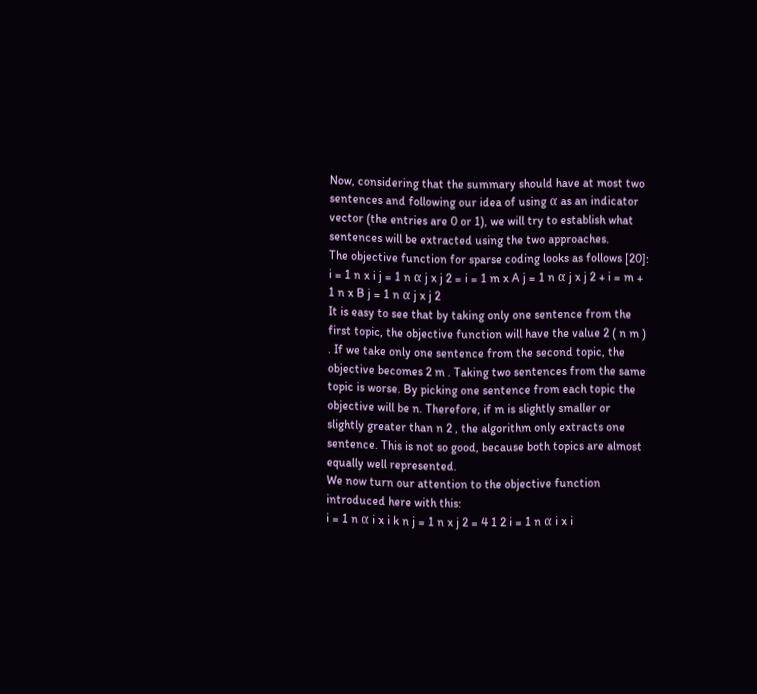Now, considering that the summary should have at most two sentences and following our idea of using α as an indicator vector (the entries are 0 or 1), we will try to establish what sentences will be extracted using the two approaches.
The objective function for sparse coding looks as follows [20]:
i = 1 n x i j = 1 n α j x j 2 = i = 1 m x A j = 1 n α j x j 2 + i = m + 1 n x B j = 1 n α j x j 2
It is easy to see that by taking only one sentence from the first topic, the objective function will have the value 2 ( n m ) . If we take only one sentence from the second topic, the objective becomes 2 m . Taking two sentences from the same topic is worse. By picking one sentence from each topic the objective will be n. Therefore, if m is slightly smaller or slightly greater than n 2 , the algorithm only extracts one sentence. This is not so good, because both topics are almost equally well represented.
We now turn our attention to the objective function introduced here with this:
i = 1 n α i x i k n j = 1 n x j 2 = 4 1 2 i = 1 n α i x i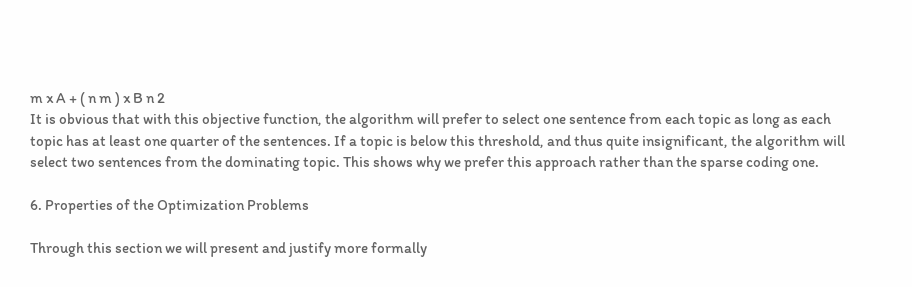m x A + ( n m ) x B n 2
It is obvious that with this objective function, the algorithm will prefer to select one sentence from each topic as long as each topic has at least one quarter of the sentences. If a topic is below this threshold, and thus quite insignificant, the algorithm will select two sentences from the dominating topic. This shows why we prefer this approach rather than the sparse coding one.

6. Properties of the Optimization Problems

Through this section we will present and justify more formally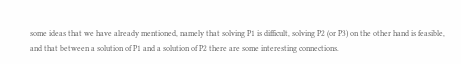some ideas that we have already mentioned, namely that solving P1 is difficult, solving P2 (or P3) on the other hand is feasible, and that between a solution of P1 and a solution of P2 there are some interesting connections.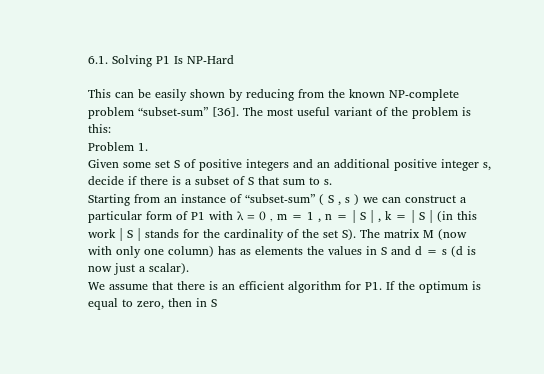6.1. Solving P1 Is NP-Hard

This can be easily shown by reducing from the known NP-complete problem “subset-sum” [36]. The most useful variant of the problem is this:
Problem 1.
Given some set S of positive integers and an additional positive integer s, decide if there is a subset of S that sum to s.
Starting from an instance of “subset-sum” ( S , s ) we can construct a particular form of P1 with λ = 0 , m = 1 , n = | S | , k = | S | (in this work | S | stands for the cardinality of the set S). The matrix M (now with only one column) has as elements the values in S and d = s (d is now just a scalar).
We assume that there is an efficient algorithm for P1. If the optimum is equal to zero, then in S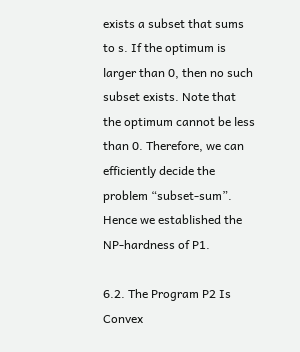exists a subset that sums to s. If the optimum is larger than 0, then no such subset exists. Note that the optimum cannot be less than 0. Therefore, we can efficiently decide the problem “subset-sum”. Hence we established the NP-hardness of P1.

6.2. The Program P2 Is Convex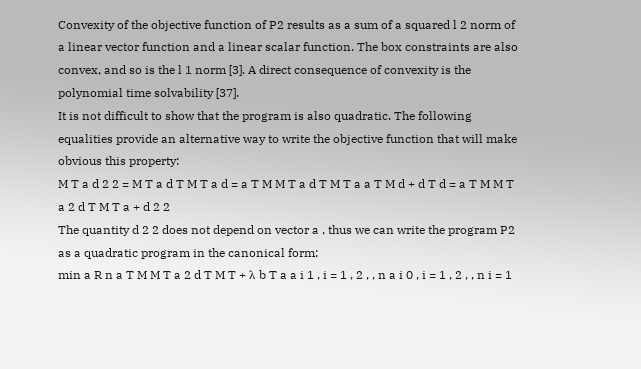Convexity of the objective function of P2 results as a sum of a squared l 2 norm of a linear vector function and a linear scalar function. The box constraints are also convex, and so is the l 1 norm [3]. A direct consequence of convexity is the polynomial time solvability [37].
It is not difficult to show that the program is also quadratic. The following equalities provide an alternative way to write the objective function that will make obvious this property:
M T a d 2 2 = M T a d T M T a d = a T M M T a d T M T a a T M d + d T d = a T M M T a 2 d T M T a + d 2 2
The quantity d 2 2 does not depend on vector a , thus we can write the program P2 as a quadratic program in the canonical form:
min a R n a T M M T a 2 d T M T + λ b T a a i 1 , i = 1 , 2 , , n a i 0 , i = 1 , 2 , , n i = 1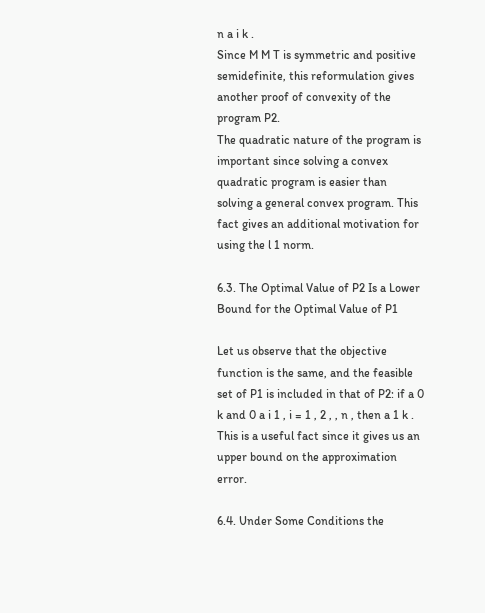n a i k .
Since M M T is symmetric and positive semidefinite, this reformulation gives another proof of convexity of the program P2.
The quadratic nature of the program is important since solving a convex quadratic program is easier than solving a general convex program. This fact gives an additional motivation for using the l 1 norm.

6.3. The Optimal Value of P2 Is a Lower Bound for the Optimal Value of P1

Let us observe that the objective function is the same, and the feasible set of P1 is included in that of P2: if a 0 k and 0 a i 1 , i = 1 , 2 , , n , then a 1 k .
This is a useful fact since it gives us an upper bound on the approximation error.

6.4. Under Some Conditions the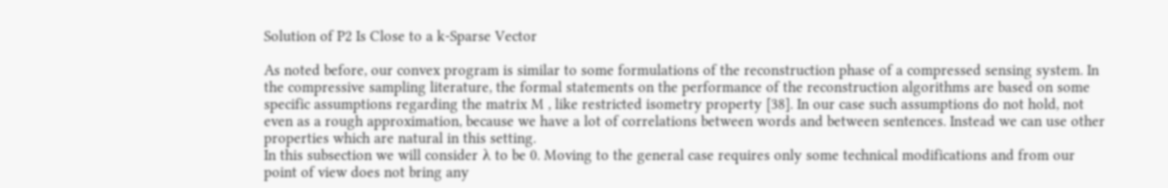Solution of P2 Is Close to a k-Sparse Vector

As noted before, our convex program is similar to some formulations of the reconstruction phase of a compressed sensing system. In the compressive sampling literature, the formal statements on the performance of the reconstruction algorithms are based on some specific assumptions regarding the matrix M , like restricted isometry property [38]. In our case such assumptions do not hold, not even as a rough approximation, because we have a lot of correlations between words and between sentences. Instead we can use other properties which are natural in this setting.
In this subsection we will consider λ to be 0. Moving to the general case requires only some technical modifications and from our point of view does not bring any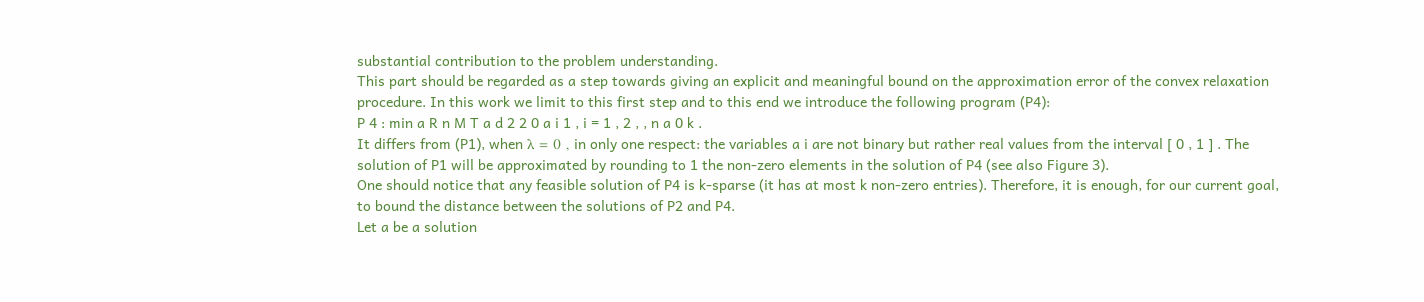substantial contribution to the problem understanding.
This part should be regarded as a step towards giving an explicit and meaningful bound on the approximation error of the convex relaxation procedure. In this work we limit to this first step and to this end we introduce the following program (P4):
P 4 : min a R n M T a d 2 2 0 a i 1 , i = 1 , 2 , , n a 0 k .
It differs from (P1), when λ = 0 , in only one respect: the variables a i are not binary but rather real values from the interval [ 0 , 1 ] . The solution of P1 will be approximated by rounding to 1 the non-zero elements in the solution of P4 (see also Figure 3).
One should notice that any feasible solution of P4 is k-sparse (it has at most k non-zero entries). Therefore, it is enough, for our current goal, to bound the distance between the solutions of P2 and P4.
Let a be a solution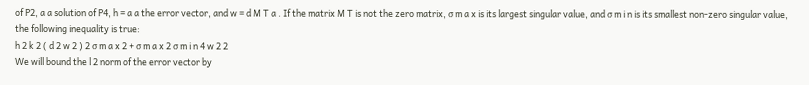of P2, a a solution of P4, h = a a the error vector, and w = d M T a . If the matrix M T is not the zero matrix, σ m a x is its largest singular value, and σ m i n is its smallest non-zero singular value, the following inequality is true:
h 2 k 2 ( d 2 w 2 ) 2 σ m a x 2 + σ m a x 2 σ m i n 4 w 2 2
We will bound the l 2 norm of the error vector by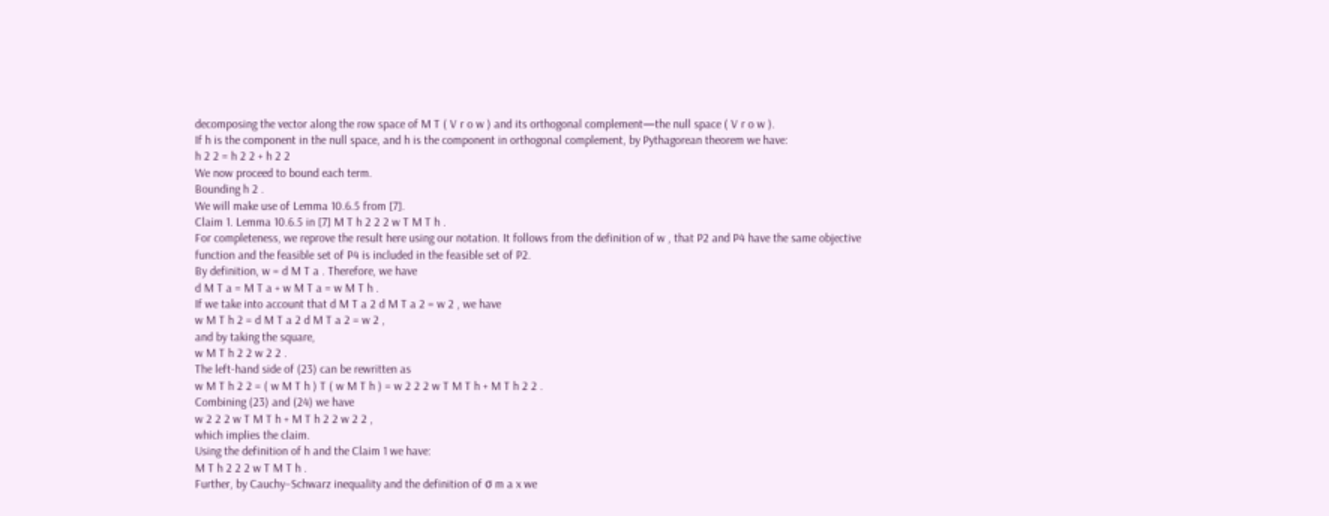decomposing the vector along the row space of M T ( V r o w ) and its orthogonal complement—the null space ( V r o w ).
If h is the component in the null space, and h is the component in orthogonal complement, by Pythagorean theorem we have:
h 2 2 = h 2 2 + h 2 2
We now proceed to bound each term.
Bounding h 2 .
We will make use of Lemma 10.6.5 from [7].
Claim 1. Lemma 10.6.5 in [7] M T h 2 2 2 w T M T h .
For completeness, we reprove the result here using our notation. It follows from the definition of w , that P2 and P4 have the same objective function and the feasible set of P4 is included in the feasible set of P2.
By definition, w = d M T a . Therefore, we have
d M T a = M T a + w M T a = w M T h .
If we take into account that d M T a 2 d M T a 2 = w 2 , we have
w M T h 2 = d M T a 2 d M T a 2 = w 2 ,
and by taking the square,
w M T h 2 2 w 2 2 .
The left-hand side of (23) can be rewritten as
w M T h 2 2 = ( w M T h ) T ( w M T h ) = w 2 2 2 w T M T h + M T h 2 2 .
Combining (23) and (24) we have
w 2 2 2 w T M T h + M T h 2 2 w 2 2 ,
which implies the claim.
Using the definition of h and the Claim 1 we have:
M T h 2 2 2 w T M T h .
Further, by Cauchy–Schwarz inequality and the definition of σ m a x we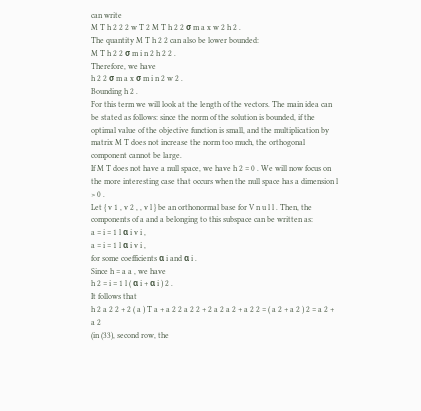can write
M T h 2 2 2 w T 2 M T h 2 2 σ m a x w 2 h 2 .
The quantity M T h 2 2 can also be lower bounded:
M T h 2 2 σ m i n 2 h 2 2 .
Therefore, we have
h 2 2 σ m a x σ m i n 2 w 2 .
Bounding h 2 .
For this term we will look at the length of the vectors. The main idea can be stated as follows: since the norm of the solution is bounded, if the optimal value of the objective function is small, and the multiplication by matrix M T does not increase the norm too much, the orthogonal component cannot be large.
If M T does not have a null space, we have h 2 = 0 . We will now focus on the more interesting case that occurs when the null space has a dimension l > 0 .
Let { v 1 , v 2 , , v l } be an orthonormal base for V n u l l . Then, the components of a and a belonging to this subspace can be written as:
a = i = 1 l α i v i ,
a = i = 1 l α i v i ,
for some coefficients α i and α i .
Since h = a a , we have
h 2 = i = 1 l ( α i + α i ) 2 .
It follows that
h 2 a 2 2 + 2 ( a ) T a + a 2 2 a 2 2 + 2 a 2 a 2 + a 2 2 = ( a 2 + a 2 ) 2 = a 2 + a 2
(in (33), second row, the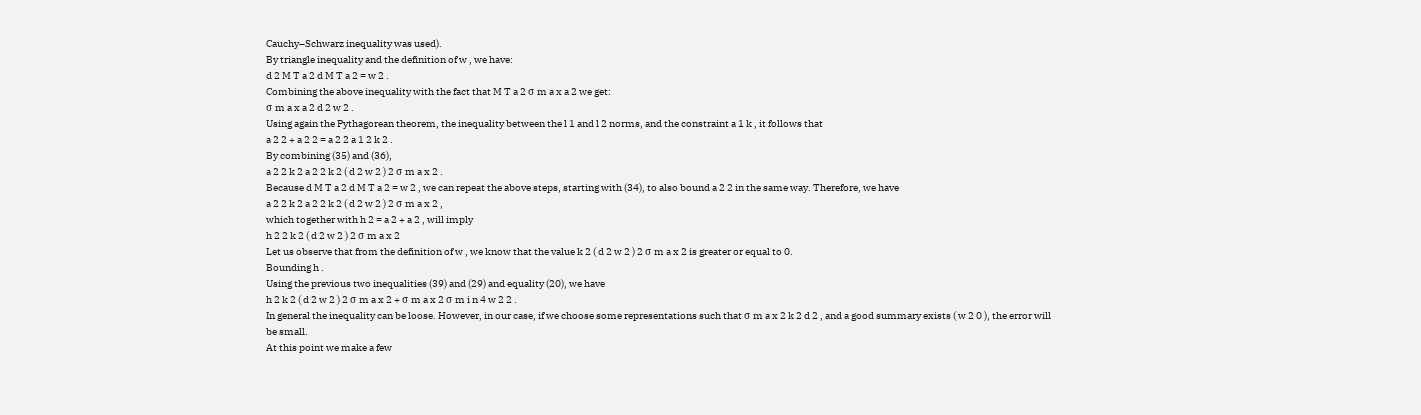Cauchy–Schwarz inequality was used).
By triangle inequality and the definition of w , we have:
d 2 M T a 2 d M T a 2 = w 2 .
Combining the above inequality with the fact that M T a 2 σ m a x a 2 we get:
σ m a x a 2 d 2 w 2 .
Using again the Pythagorean theorem, the inequality between the l 1 and l 2 norms, and the constraint a 1 k , it follows that
a 2 2 + a 2 2 = a 2 2 a 1 2 k 2 .
By combining (35) and (36),
a 2 2 k 2 a 2 2 k 2 ( d 2 w 2 ) 2 σ m a x 2 .
Because d M T a 2 d M T a 2 = w 2 , we can repeat the above steps, starting with (34), to also bound a 2 2 in the same way. Therefore, we have
a 2 2 k 2 a 2 2 k 2 ( d 2 w 2 ) 2 σ m a x 2 ,
which together with h 2 = a 2 + a 2 , will imply
h 2 2 k 2 ( d 2 w 2 ) 2 σ m a x 2
Let us observe that from the definition of w , we know that the value k 2 ( d 2 w 2 ) 2 σ m a x 2 is greater or equal to 0.
Bounding h .
Using the previous two inequalities (39) and (29) and equality (20), we have
h 2 k 2 ( d 2 w 2 ) 2 σ m a x 2 + σ m a x 2 σ m i n 4 w 2 2 .
In general the inequality can be loose. However, in our case, if we choose some representations such that σ m a x 2 k 2 d 2 , and a good summary exists ( w 2 0 ), the error will be small.
At this point we make a few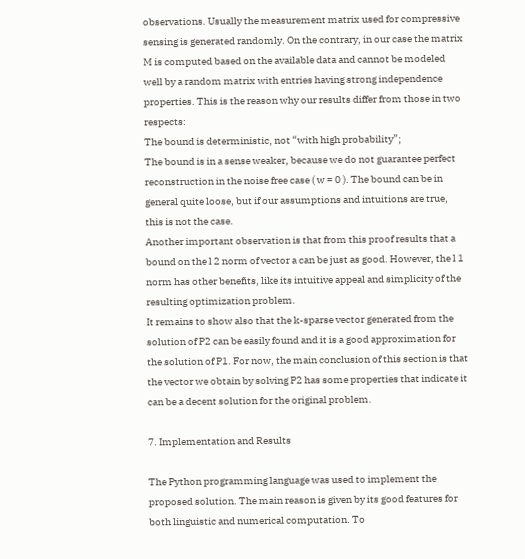observations. Usually the measurement matrix used for compressive sensing is generated randomly. On the contrary, in our case the matrix M is computed based on the available data and cannot be modeled well by a random matrix with entries having strong independence properties. This is the reason why our results differ from those in two respects:
The bound is deterministic, not “with high probability”;
The bound is in a sense weaker, because we do not guarantee perfect reconstruction in the noise free case ( w = 0 ). The bound can be in general quite loose, but if our assumptions and intuitions are true, this is not the case.
Another important observation is that from this proof results that a bound on the l 2 norm of vector a can be just as good. However, the l 1 norm has other benefits, like its intuitive appeal and simplicity of the resulting optimization problem.
It remains to show also that the k-sparse vector generated from the solution of P2 can be easily found and it is a good approximation for the solution of P1. For now, the main conclusion of this section is that the vector we obtain by solving P2 has some properties that indicate it can be a decent solution for the original problem.

7. Implementation and Results

The Python programming language was used to implement the proposed solution. The main reason is given by its good features for both linguistic and numerical computation. To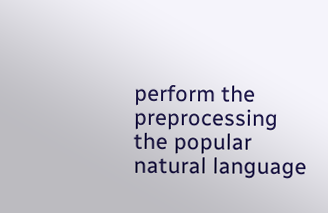perform the preprocessing the popular natural language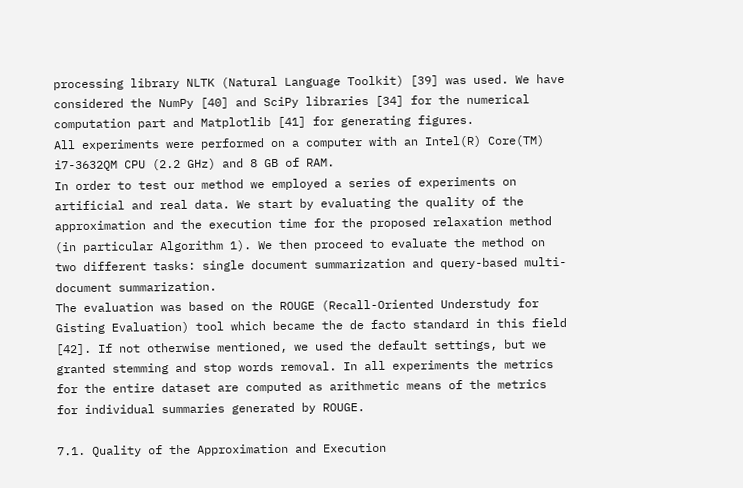processing library NLTK (Natural Language Toolkit) [39] was used. We have considered the NumPy [40] and SciPy libraries [34] for the numerical computation part and Matplotlib [41] for generating figures.
All experiments were performed on a computer with an Intel(R) Core(TM) i7-3632QM CPU (2.2 GHz) and 8 GB of RAM.
In order to test our method we employed a series of experiments on artificial and real data. We start by evaluating the quality of the approximation and the execution time for the proposed relaxation method (in particular Algorithm 1). We then proceed to evaluate the method on two different tasks: single document summarization and query-based multi-document summarization.
The evaluation was based on the ROUGE (Recall-Oriented Understudy for Gisting Evaluation) tool which became the de facto standard in this field [42]. If not otherwise mentioned, we used the default settings, but we granted stemming and stop words removal. In all experiments the metrics for the entire dataset are computed as arithmetic means of the metrics for individual summaries generated by ROUGE.

7.1. Quality of the Approximation and Execution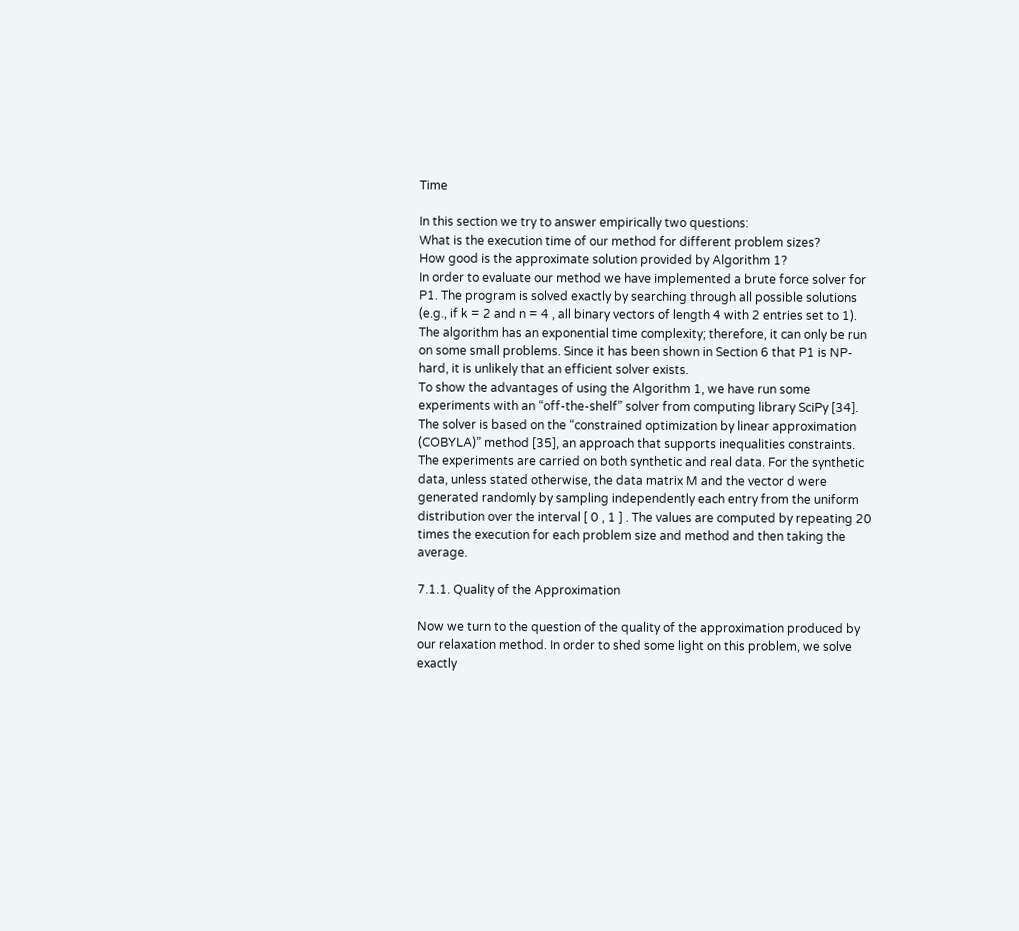Time

In this section we try to answer empirically two questions:
What is the execution time of our method for different problem sizes?
How good is the approximate solution provided by Algorithm 1?
In order to evaluate our method we have implemented a brute force solver for P1. The program is solved exactly by searching through all possible solutions (e.g., if k = 2 and n = 4 , all binary vectors of length 4 with 2 entries set to 1). The algorithm has an exponential time complexity; therefore, it can only be run on some small problems. Since it has been shown in Section 6 that P1 is NP-hard, it is unlikely that an efficient solver exists.
To show the advantages of using the Algorithm 1, we have run some experiments with an “off-the-shelf” solver from computing library SciPy [34]. The solver is based on the “constrained optimization by linear approximation (COBYLA)” method [35], an approach that supports inequalities constraints.
The experiments are carried on both synthetic and real data. For the synthetic data, unless stated otherwise, the data matrix M and the vector d were generated randomly by sampling independently each entry from the uniform distribution over the interval [ 0 , 1 ] . The values are computed by repeating 20 times the execution for each problem size and method and then taking the average.

7.1.1. Quality of the Approximation

Now we turn to the question of the quality of the approximation produced by our relaxation method. In order to shed some light on this problem, we solve exactly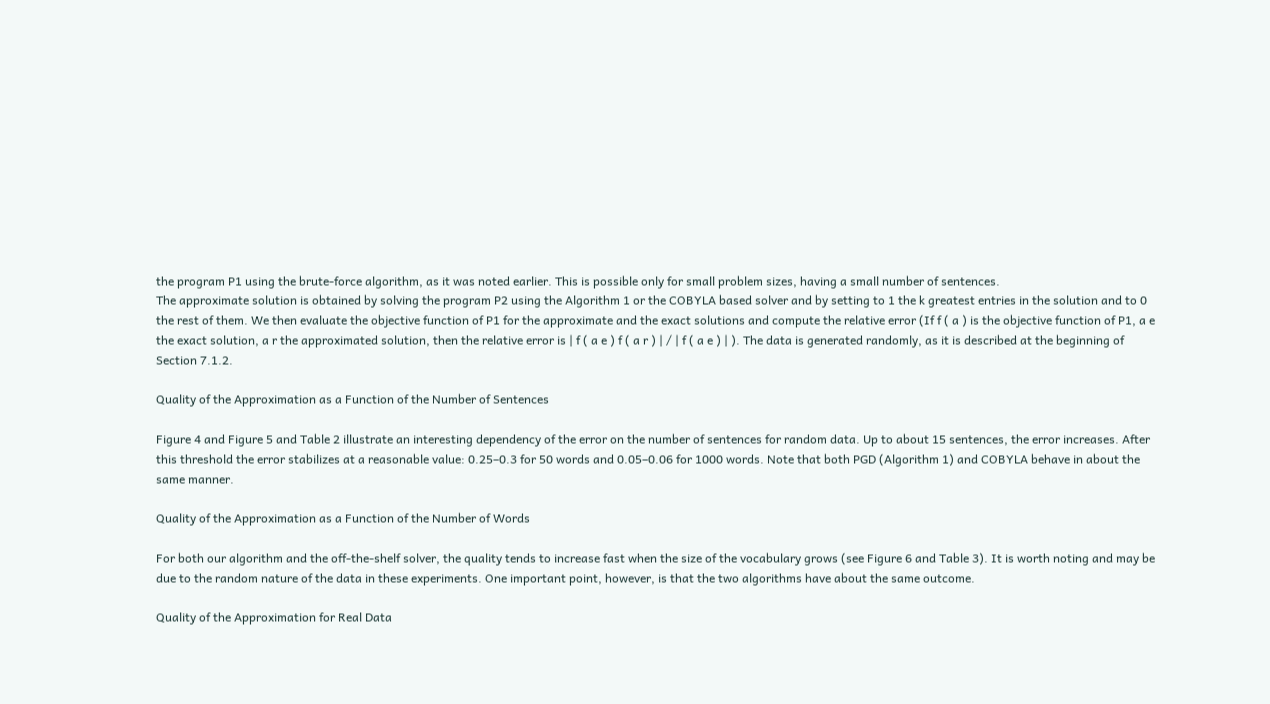the program P1 using the brute-force algorithm, as it was noted earlier. This is possible only for small problem sizes, having a small number of sentences.
The approximate solution is obtained by solving the program P2 using the Algorithm 1 or the COBYLA based solver and by setting to 1 the k greatest entries in the solution and to 0 the rest of them. We then evaluate the objective function of P1 for the approximate and the exact solutions and compute the relative error (If f ( a ) is the objective function of P1, a e the exact solution, a r the approximated solution, then the relative error is | f ( a e ) f ( a r ) | / | f ( a e ) | ). The data is generated randomly, as it is described at the beginning of Section 7.1.2.

Quality of the Approximation as a Function of the Number of Sentences

Figure 4 and Figure 5 and Table 2 illustrate an interesting dependency of the error on the number of sentences for random data. Up to about 15 sentences, the error increases. After this threshold the error stabilizes at a reasonable value: 0.25–0.3 for 50 words and 0.05–0.06 for 1000 words. Note that both PGD (Algorithm 1) and COBYLA behave in about the same manner.

Quality of the Approximation as a Function of the Number of Words

For both our algorithm and the off-the-shelf solver, the quality tends to increase fast when the size of the vocabulary grows (see Figure 6 and Table 3). It is worth noting and may be due to the random nature of the data in these experiments. One important point, however, is that the two algorithms have about the same outcome.

Quality of the Approximation for Real Data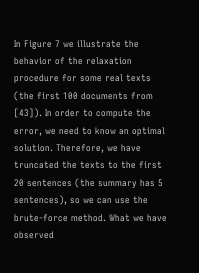In Figure 7 we illustrate the behavior of the relaxation procedure for some real texts (the first 100 documents from [43]). In order to compute the error, we need to know an optimal solution. Therefore, we have truncated the texts to the first 20 sentences (the summary has 5 sentences), so we can use the brute-force method. What we have observed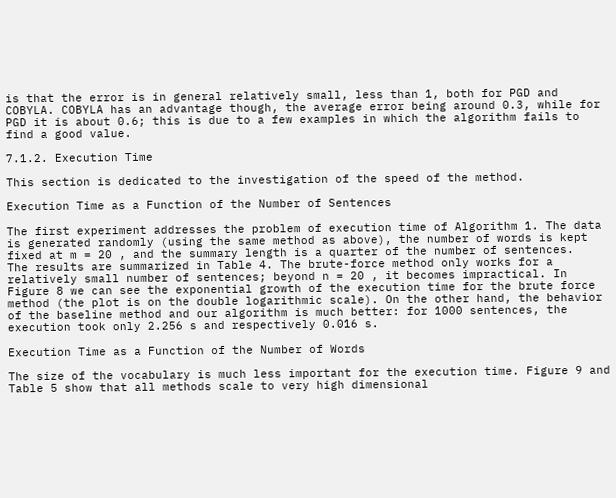is that the error is in general relatively small, less than 1, both for PGD and COBYLA. COBYLA has an advantage though, the average error being around 0.3, while for PGD it is about 0.6; this is due to a few examples in which the algorithm fails to find a good value.

7.1.2. Execution Time

This section is dedicated to the investigation of the speed of the method.

Execution Time as a Function of the Number of Sentences

The first experiment addresses the problem of execution time of Algorithm 1. The data is generated randomly (using the same method as above), the number of words is kept fixed at m = 20 , and the summary length is a quarter of the number of sentences.
The results are summarized in Table 4. The brute-force method only works for a relatively small number of sentences; beyond n = 20 , it becomes impractical. In Figure 8 we can see the exponential growth of the execution time for the brute force method (the plot is on the double logarithmic scale). On the other hand, the behavior of the baseline method and our algorithm is much better: for 1000 sentences, the execution took only 2.256 s and respectively 0.016 s.

Execution Time as a Function of the Number of Words

The size of the vocabulary is much less important for the execution time. Figure 9 and Table 5 show that all methods scale to very high dimensional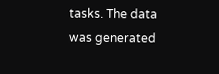tasks. The data was generated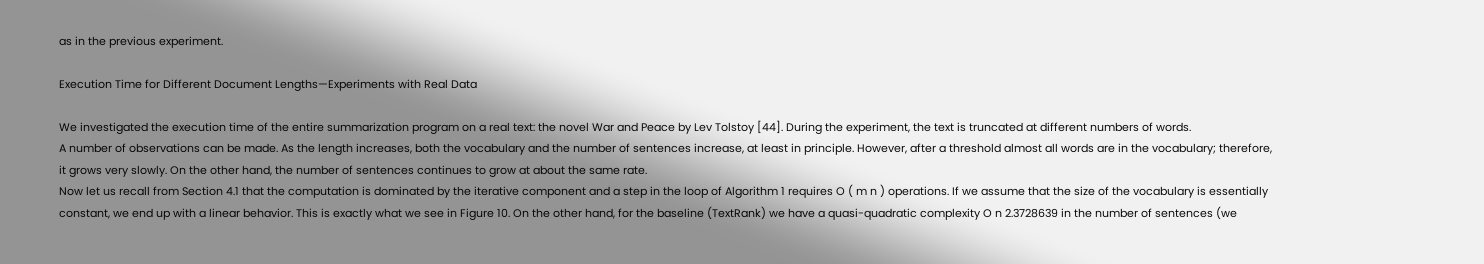as in the previous experiment.

Execution Time for Different Document Lengths—Experiments with Real Data

We investigated the execution time of the entire summarization program on a real text: the novel War and Peace by Lev Tolstoy [44]. During the experiment, the text is truncated at different numbers of words.
A number of observations can be made. As the length increases, both the vocabulary and the number of sentences increase, at least in principle. However, after a threshold almost all words are in the vocabulary; therefore, it grows very slowly. On the other hand, the number of sentences continues to grow at about the same rate.
Now let us recall from Section 4.1 that the computation is dominated by the iterative component and a step in the loop of Algorithm 1 requires O ( m n ) operations. If we assume that the size of the vocabulary is essentially constant, we end up with a linear behavior. This is exactly what we see in Figure 10. On the other hand, for the baseline (TextRank) we have a quasi-quadratic complexity O n 2.3728639 in the number of sentences (we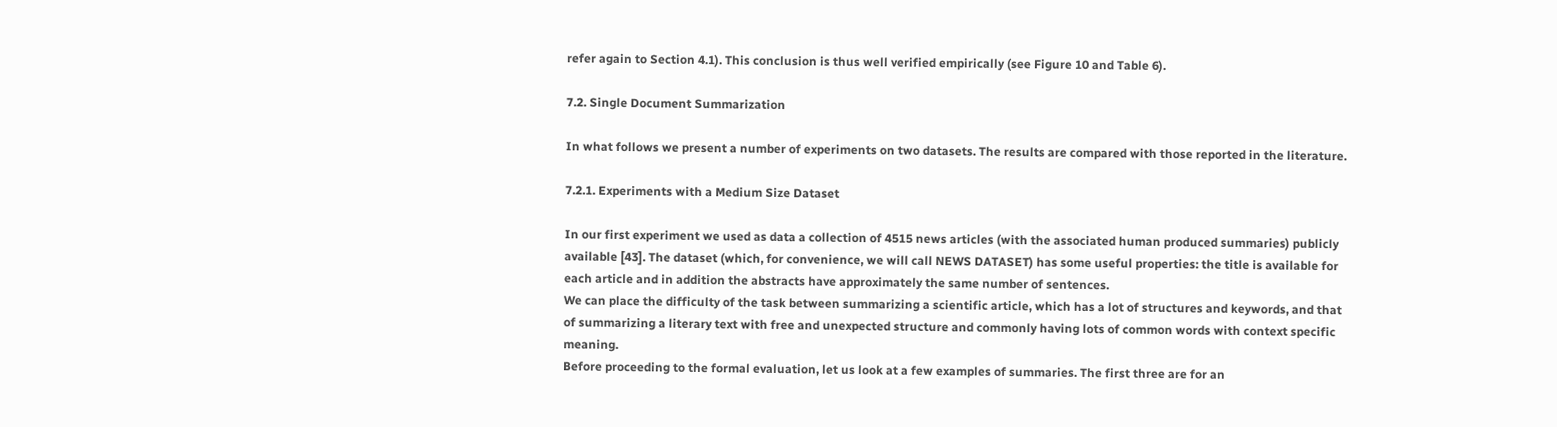refer again to Section 4.1). This conclusion is thus well verified empirically (see Figure 10 and Table 6).

7.2. Single Document Summarization

In what follows we present a number of experiments on two datasets. The results are compared with those reported in the literature.

7.2.1. Experiments with a Medium Size Dataset

In our first experiment we used as data a collection of 4515 news articles (with the associated human produced summaries) publicly available [43]. The dataset (which, for convenience, we will call NEWS DATASET) has some useful properties: the title is available for each article and in addition the abstracts have approximately the same number of sentences.
We can place the difficulty of the task between summarizing a scientific article, which has a lot of structures and keywords, and that of summarizing a literary text with free and unexpected structure and commonly having lots of common words with context specific meaning.
Before proceeding to the formal evaluation, let us look at a few examples of summaries. The first three are for an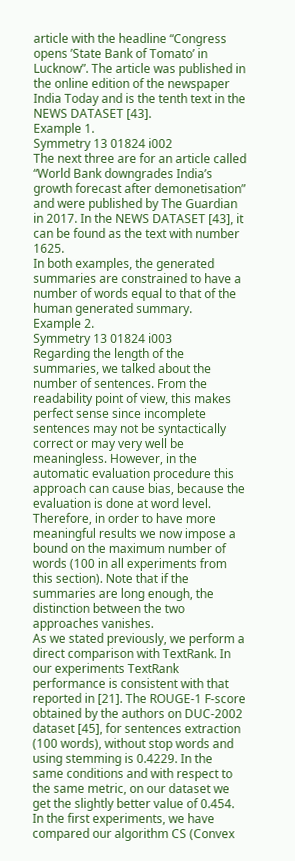article with the headline “Congress opens ’State Bank of Tomato’ in Lucknow”. The article was published in the online edition of the newspaper India Today and is the tenth text in the NEWS DATASET [43].
Example 1.
Symmetry 13 01824 i002
The next three are for an article called “World Bank downgrades India’s growth forecast after demonetisation” and were published by The Guardian in 2017. In the NEWS DATASET [43], it can be found as the text with number 1625.
In both examples, the generated summaries are constrained to have a number of words equal to that of the human generated summary.
Example 2.
Symmetry 13 01824 i003
Regarding the length of the summaries, we talked about the number of sentences. From the readability point of view, this makes perfect sense since incomplete sentences may not be syntactically correct or may very well be meaningless. However, in the automatic evaluation procedure this approach can cause bias, because the evaluation is done at word level. Therefore, in order to have more meaningful results we now impose a bound on the maximum number of words (100 in all experiments from this section). Note that if the summaries are long enough, the distinction between the two approaches vanishes.
As we stated previously, we perform a direct comparison with TextRank. In our experiments TextRank performance is consistent with that reported in [21]. The ROUGE-1 F-score obtained by the authors on DUC-2002 dataset [45], for sentences extraction (100 words), without stop words and using stemming is 0.4229. In the same conditions and with respect to the same metric, on our dataset we get the slightly better value of 0.454.
In the first experiments, we have compared our algorithm CS (Convex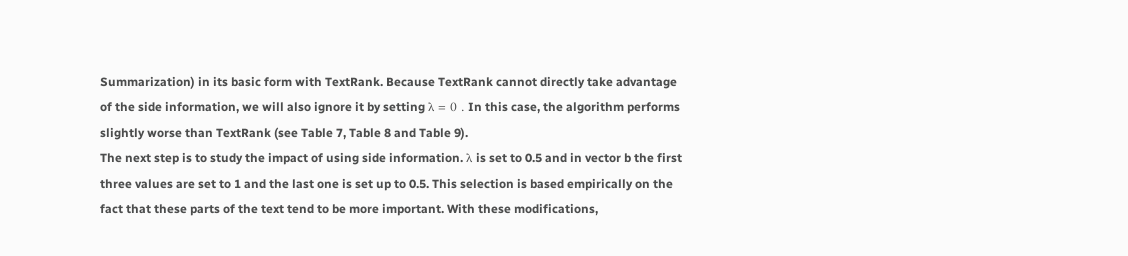Summarization) in its basic form with TextRank. Because TextRank cannot directly take advantage of the side information, we will also ignore it by setting λ = 0 . In this case, the algorithm performs slightly worse than TextRank (see Table 7, Table 8 and Table 9).
The next step is to study the impact of using side information. λ is set to 0.5 and in vector b the first three values are set to 1 and the last one is set up to 0.5. This selection is based empirically on the fact that these parts of the text tend to be more important. With these modifications,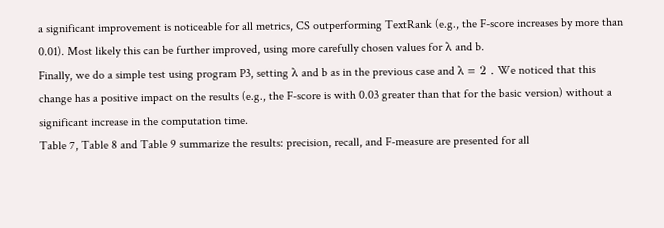a significant improvement is noticeable for all metrics, CS outperforming TextRank (e.g., the F-score increases by more than 0.01). Most likely this can be further improved, using more carefully chosen values for λ and b.
Finally, we do a simple test using program P3, setting λ and b as in the previous case and λ = 2 . We noticed that this change has a positive impact on the results (e.g., the F-score is with 0.03 greater than that for the basic version) without a significant increase in the computation time.
Table 7, Table 8 and Table 9 summarize the results: precision, recall, and F-measure are presented for all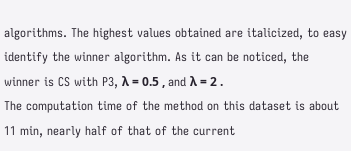algorithms. The highest values obtained are italicized, to easy identify the winner algorithm. As it can be noticed, the winner is CS with P3, λ = 0.5 , and λ = 2 .
The computation time of the method on this dataset is about 11 min, nearly half of that of the current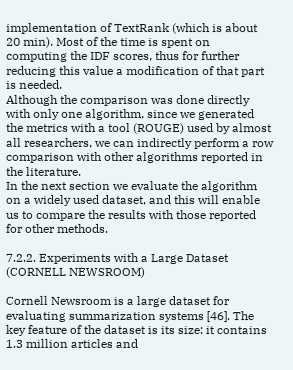implementation of TextRank (which is about 20 min). Most of the time is spent on computing the IDF scores, thus for further reducing this value a modification of that part is needed.
Although the comparison was done directly with only one algorithm, since we generated the metrics with a tool (ROUGE) used by almost all researchers, we can indirectly perform a row comparison with other algorithms reported in the literature.
In the next section we evaluate the algorithm on a widely used dataset, and this will enable us to compare the results with those reported for other methods.

7.2.2. Experiments with a Large Dataset (CORNELL NEWSROOM)

Cornell Newsroom is a large dataset for evaluating summarization systems [46]. The key feature of the dataset is its size: it contains 1.3 million articles and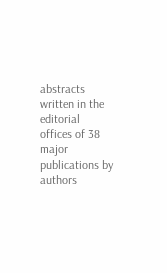abstracts written in the editorial offices of 38 major publications by authors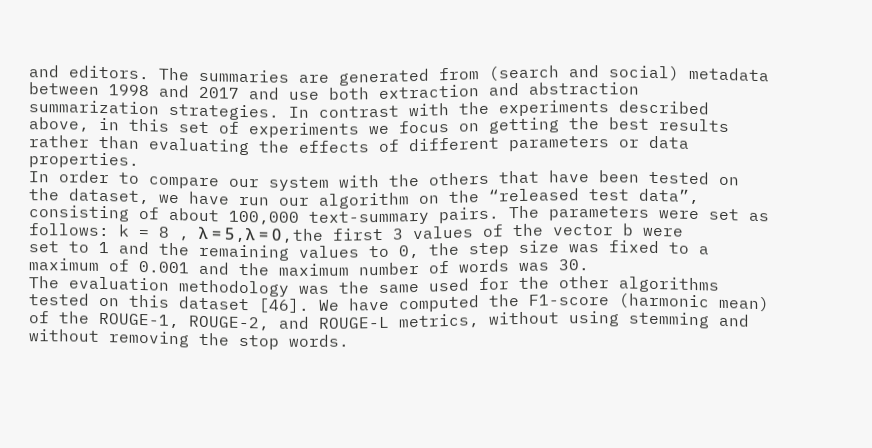and editors. The summaries are generated from (search and social) metadata between 1998 and 2017 and use both extraction and abstraction summarization strategies. In contrast with the experiments described above, in this set of experiments we focus on getting the best results rather than evaluating the effects of different parameters or data properties.
In order to compare our system with the others that have been tested on the dataset, we have run our algorithm on the “released test data”, consisting of about 100,000 text-summary pairs. The parameters were set as follows: k = 8 , λ = 5 , λ = 0 , the first 3 values of the vector b were set to 1 and the remaining values to 0, the step size was fixed to a maximum of 0.001 and the maximum number of words was 30.
The evaluation methodology was the same used for the other algorithms tested on this dataset [46]. We have computed the F1-score (harmonic mean) of the ROUGE-1, ROUGE-2, and ROUGE-L metrics, without using stemming and without removing the stop words.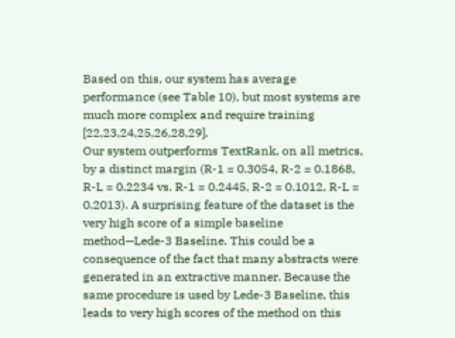Based on this, our system has average performance (see Table 10), but most systems are much more complex and require training [22,23,24,25,26,28,29].
Our system outperforms TextRank, on all metrics, by a distinct margin (R-1 = 0.3054, R-2 = 0.1868, R-L = 0.2234 vs. R-1 = 0.2445, R-2 = 0.1012, R-L = 0.2013). A surprising feature of the dataset is the very high score of a simple baseline method—Lede-3 Baseline. This could be a consequence of the fact that many abstracts were generated in an extractive manner. Because the same procedure is used by Lede-3 Baseline, this leads to very high scores of the method on this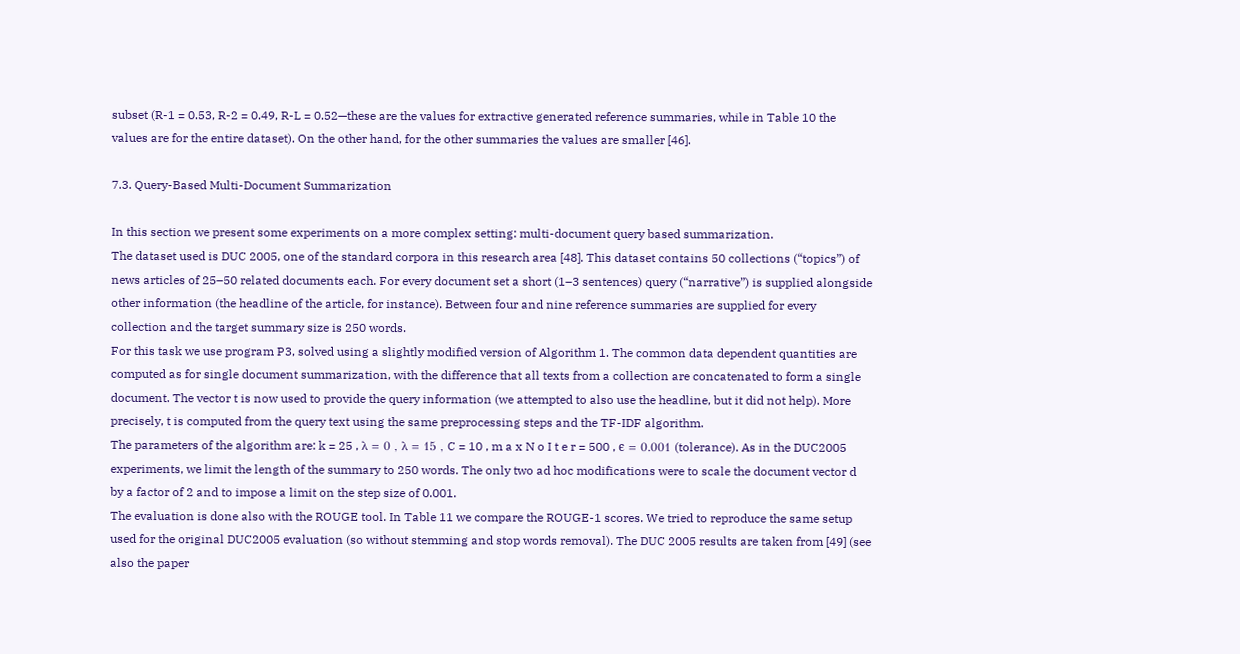subset (R-1 = 0.53, R-2 = 0.49, R-L = 0.52—these are the values for extractive generated reference summaries, while in Table 10 the values are for the entire dataset). On the other hand, for the other summaries the values are smaller [46].

7.3. Query-Based Multi-Document Summarization

In this section we present some experiments on a more complex setting: multi-document query based summarization.
The dataset used is DUC 2005, one of the standard corpora in this research area [48]. This dataset contains 50 collections (“topics”) of news articles of 25–50 related documents each. For every document set a short (1–3 sentences) query (“narrative”) is supplied alongside other information (the headline of the article, for instance). Between four and nine reference summaries are supplied for every collection and the target summary size is 250 words.
For this task we use program P3, solved using a slightly modified version of Algorithm 1. The common data dependent quantities are computed as for single document summarization, with the difference that all texts from a collection are concatenated to form a single document. The vector t is now used to provide the query information (we attempted to also use the headline, but it did not help). More precisely, t is computed from the query text using the same preprocessing steps and the TF-IDF algorithm.
The parameters of the algorithm are: k = 25 , λ = 0 , λ = 15 , C = 10 , m a x N o I t e r = 500 , ϵ = 0.001 (tolerance). As in the DUC2005 experiments, we limit the length of the summary to 250 words. The only two ad hoc modifications were to scale the document vector d by a factor of 2 and to impose a limit on the step size of 0.001.
The evaluation is done also with the ROUGE tool. In Table 11 we compare the ROUGE-1 scores. We tried to reproduce the same setup used for the original DUC2005 evaluation (so without stemming and stop words removal). The DUC 2005 results are taken from [49] (see also the paper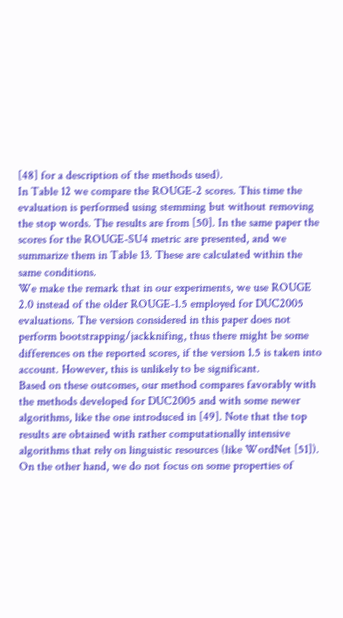[48] for a description of the methods used).
In Table 12 we compare the ROUGE-2 scores. This time the evaluation is performed using stemming but without removing the stop words. The results are from [50]. In the same paper the scores for the ROUGE-SU4 metric are presented, and we summarize them in Table 13. These are calculated within the same conditions.
We make the remark that in our experiments, we use ROUGE 2.0 instead of the older ROUGE-1.5 employed for DUC2005 evaluations. The version considered in this paper does not perform bootstrapping/jackknifing, thus there might be some differences on the reported scores, if the version 1.5 is taken into account. However, this is unlikely to be significant.
Based on these outcomes, our method compares favorably with the methods developed for DUC2005 and with some newer algorithms, like the one introduced in [49]. Note that the top results are obtained with rather computationally intensive algorithms that rely on linguistic resources (like WordNet [51]). On the other hand, we do not focus on some properties of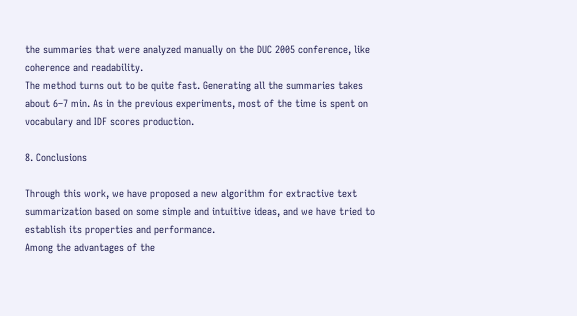the summaries that were analyzed manually on the DUC 2005 conference, like coherence and readability.
The method turns out to be quite fast. Generating all the summaries takes about 6–7 min. As in the previous experiments, most of the time is spent on vocabulary and IDF scores production.

8. Conclusions

Through this work, we have proposed a new algorithm for extractive text summarization based on some simple and intuitive ideas, and we have tried to establish its properties and performance.
Among the advantages of the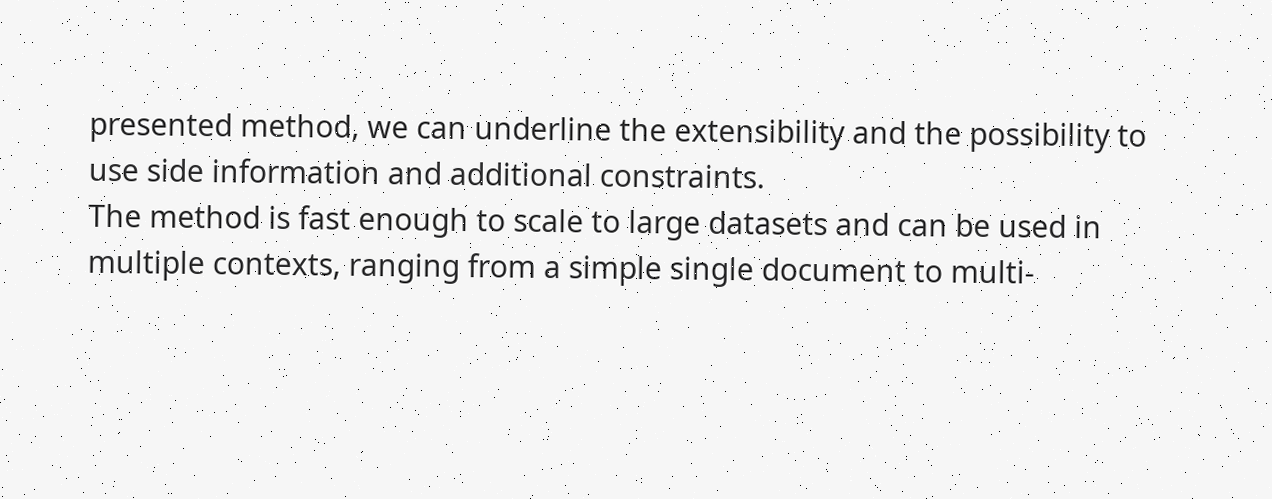presented method, we can underline the extensibility and the possibility to use side information and additional constraints.
The method is fast enough to scale to large datasets and can be used in multiple contexts, ranging from a simple single document to multi-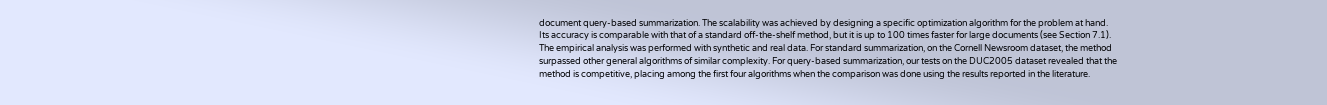document query-based summarization. The scalability was achieved by designing a specific optimization algorithm for the problem at hand. Its accuracy is comparable with that of a standard off-the-shelf method, but it is up to 100 times faster for large documents (see Section 7.1).
The empirical analysis was performed with synthetic and real data. For standard summarization, on the Cornell Newsroom dataset, the method surpassed other general algorithms of similar complexity. For query-based summarization, our tests on the DUC2005 dataset revealed that the method is competitive, placing among the first four algorithms when the comparison was done using the results reported in the literature.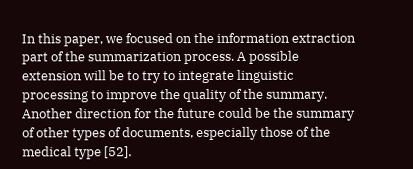In this paper, we focused on the information extraction part of the summarization process. A possible extension will be to try to integrate linguistic processing to improve the quality of the summary. Another direction for the future could be the summary of other types of documents, especially those of the medical type [52].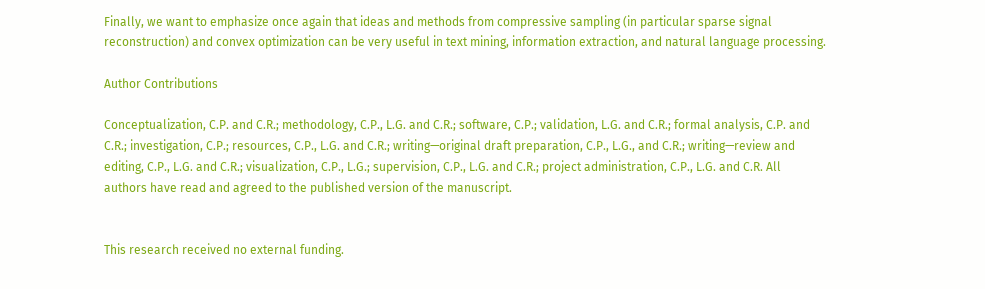Finally, we want to emphasize once again that ideas and methods from compressive sampling (in particular sparse signal reconstruction) and convex optimization can be very useful in text mining, information extraction, and natural language processing.

Author Contributions

Conceptualization, C.P. and C.R.; methodology, C.P., L.G. and C.R.; software, C.P.; validation, L.G. and C.R.; formal analysis, C.P. and C.R.; investigation, C.P.; resources, C.P., L.G. and C.R.; writing—original draft preparation, C.P., L.G., and C.R.; writing—review and editing, C.P., L.G. and C.R.; visualization, C.P., L.G.; supervision, C.P., L.G. and C.R.; project administration, C.P., L.G. and C.R. All authors have read and agreed to the published version of the manuscript.


This research received no external funding.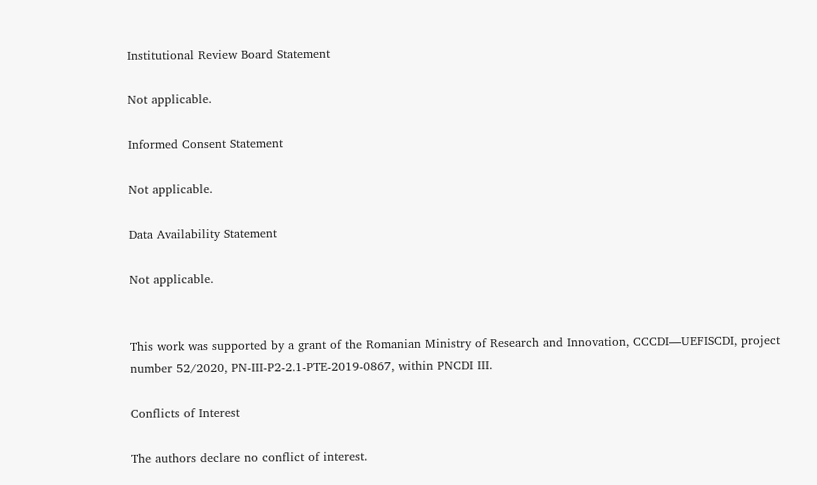Institutional Review Board Statement

Not applicable.

Informed Consent Statement

Not applicable.

Data Availability Statement

Not applicable.


This work was supported by a grant of the Romanian Ministry of Research and Innovation, CCCDI—UEFISCDI, project number 52/2020, PN-III-P2-2.1-PTE-2019-0867, within PNCDI III.

Conflicts of Interest

The authors declare no conflict of interest.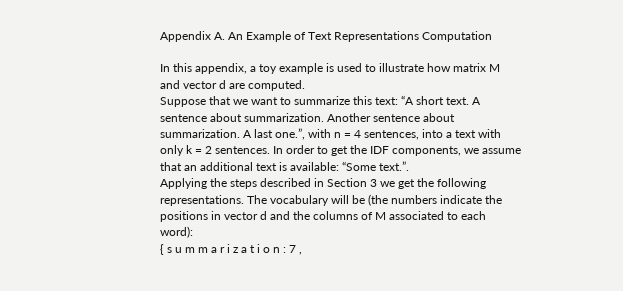Appendix A. An Example of Text Representations Computation

In this appendix, a toy example is used to illustrate how matrix M and vector d are computed.
Suppose that we want to summarize this text: “A short text. A sentence about summarization. Another sentence about summarization. A last one.”, with n = 4 sentences, into a text with only k = 2 sentences. In order to get the IDF components, we assume that an additional text is available: “Some text.”.
Applying the steps described in Section 3 we get the following representations. The vocabulary will be (the numbers indicate the positions in vector d and the columns of M associated to each word):
{ s u m m a r i z a t i o n : 7 ,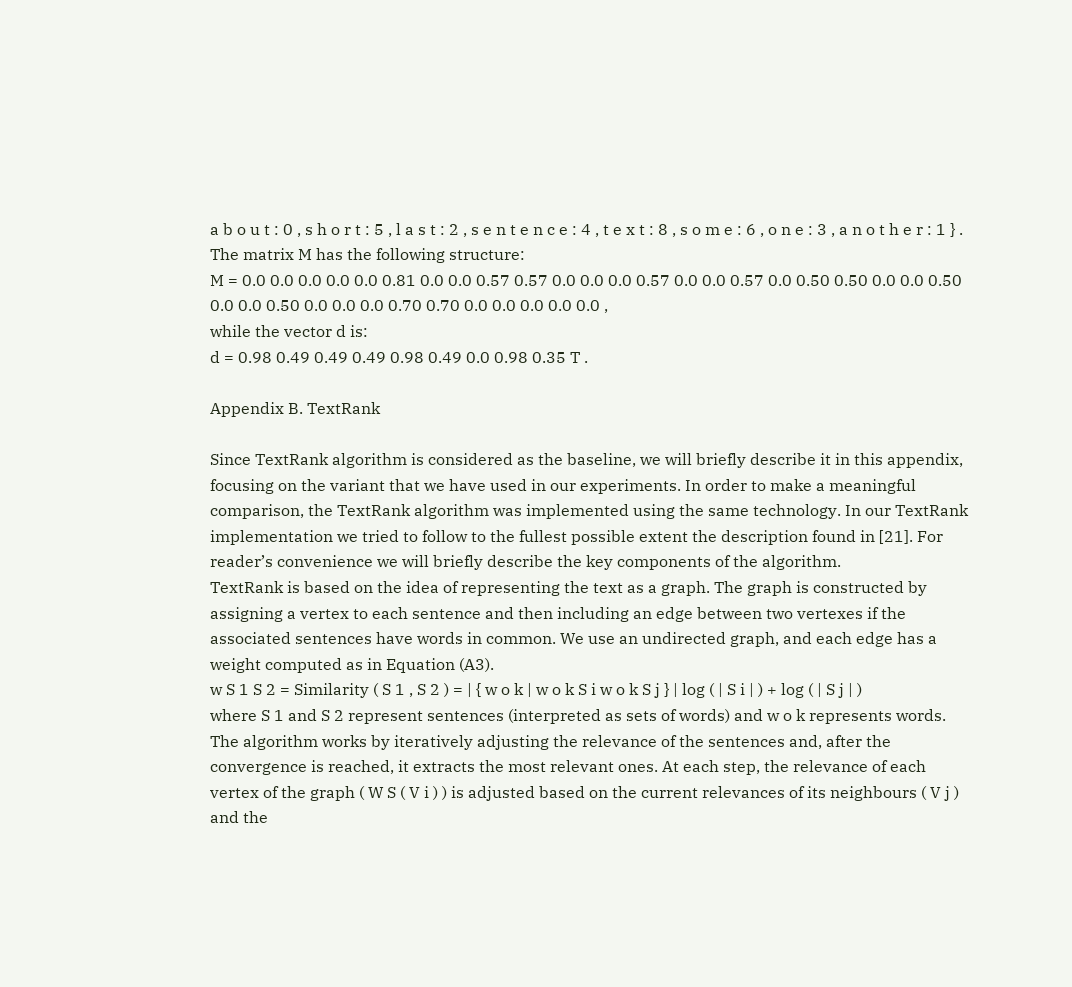a b o u t : 0 , s h o r t : 5 , l a s t : 2 , s e n t e n c e : 4 , t e x t : 8 , s o m e : 6 , o n e : 3 , a n o t h e r : 1 } .
The matrix M has the following structure:
M = 0.0 0.0 0.0 0.0 0.0 0.81 0.0 0.0 0.57 0.57 0.0 0.0 0.0 0.57 0.0 0.0 0.57 0.0 0.50 0.50 0.0 0.0 0.50 0.0 0.0 0.50 0.0 0.0 0.0 0.70 0.70 0.0 0.0 0.0 0.0 0.0 ,
while the vector d is:
d = 0.98 0.49 0.49 0.49 0.98 0.49 0.0 0.98 0.35 T .

Appendix B. TextRank

Since TextRank algorithm is considered as the baseline, we will briefly describe it in this appendix, focusing on the variant that we have used in our experiments. In order to make a meaningful comparison, the TextRank algorithm was implemented using the same technology. In our TextRank implementation we tried to follow to the fullest possible extent the description found in [21]. For reader’s convenience we will briefly describe the key components of the algorithm.
TextRank is based on the idea of representing the text as a graph. The graph is constructed by assigning a vertex to each sentence and then including an edge between two vertexes if the associated sentences have words in common. We use an undirected graph, and each edge has a weight computed as in Equation (A3).
w S 1 S 2 = Similarity ( S 1 , S 2 ) = | { w o k | w o k S i w o k S j } | log ( | S i | ) + log ( | S j | )
where S 1 and S 2 represent sentences (interpreted as sets of words) and w o k represents words.
The algorithm works by iteratively adjusting the relevance of the sentences and, after the convergence is reached, it extracts the most relevant ones. At each step, the relevance of each vertex of the graph ( W S ( V i ) ) is adjusted based on the current relevances of its neighbours ( V j ) and the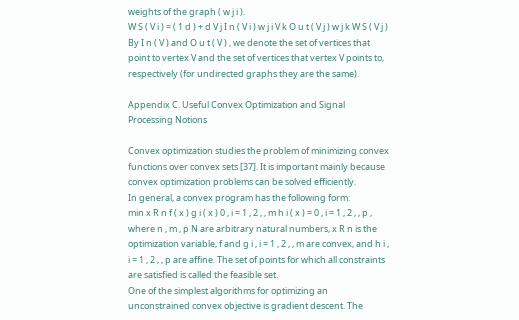weights of the graph ( w j i ).
W S ( V i ) = ( 1 d ) + d V j I n ( V i ) w j i V k O u t ( V j ) w j k W S ( V j )
By I n ( V ) and O u t ( V ) , we denote the set of vertices that point to vertex V and the set of vertices that vertex V points to, respectively (for undirected graphs they are the same).

Appendix C. Useful Convex Optimization and Signal Processing Notions

Convex optimization studies the problem of minimizing convex functions over convex sets [37]. It is important mainly because convex optimization problems can be solved efficiently.
In general, a convex program has the following form:
min x R n f ( x ) g i ( x ) 0 , i = 1 , 2 , , m h i ( x ) = 0 , i = 1 , 2 , , p ,
where n , m , p N are arbitrary natural numbers, x R n is the optimization variable, f and g i , i = 1 , 2 , , m are convex, and h i , i = 1 , 2 , , p are affine. The set of points for which all constraints are satisfied is called the feasible set.
One of the simplest algorithms for optimizing an unconstrained convex objective is gradient descent. The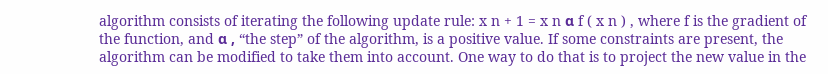algorithm consists of iterating the following update rule: x n + 1 = x n α f ( x n ) , where f is the gradient of the function, and α , “the step” of the algorithm, is a positive value. If some constraints are present, the algorithm can be modified to take them into account. One way to do that is to project the new value in the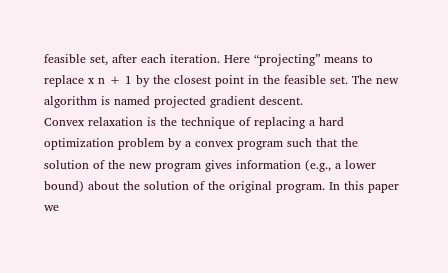feasible set, after each iteration. Here “projecting” means to replace x n + 1 by the closest point in the feasible set. The new algorithm is named projected gradient descent.
Convex relaxation is the technique of replacing a hard optimization problem by a convex program such that the solution of the new program gives information (e.g., a lower bound) about the solution of the original program. In this paper we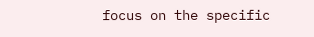focus on the specific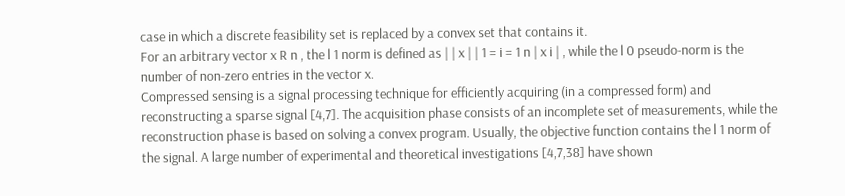case in which a discrete feasibility set is replaced by a convex set that contains it.
For an arbitrary vector x R n , the l 1 norm is defined as | | x | | 1 = i = 1 n | x i | , while the l 0 pseudo-norm is the number of non-zero entries in the vector x.
Compressed sensing is a signal processing technique for efficiently acquiring (in a compressed form) and reconstructing a sparse signal [4,7]. The acquisition phase consists of an incomplete set of measurements, while the reconstruction phase is based on solving a convex program. Usually, the objective function contains the l 1 norm of the signal. A large number of experimental and theoretical investigations [4,7,38] have shown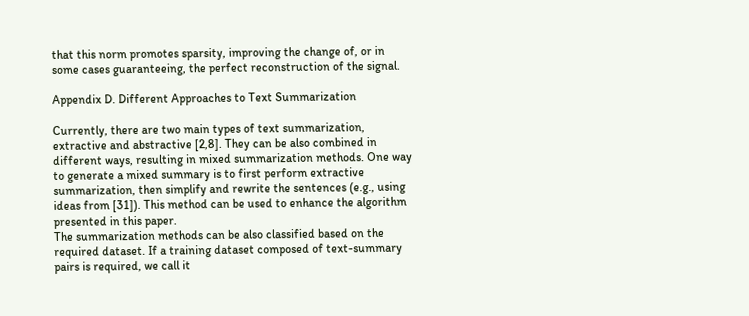that this norm promotes sparsity, improving the change of, or in some cases guaranteeing, the perfect reconstruction of the signal.

Appendix D. Different Approaches to Text Summarization

Currently, there are two main types of text summarization, extractive and abstractive [2,8]. They can be also combined in different ways, resulting in mixed summarization methods. One way to generate a mixed summary is to first perform extractive summarization, then simplify and rewrite the sentences (e.g., using ideas from [31]). This method can be used to enhance the algorithm presented in this paper.
The summarization methods can be also classified based on the required dataset. If a training dataset composed of text-summary pairs is required, we call it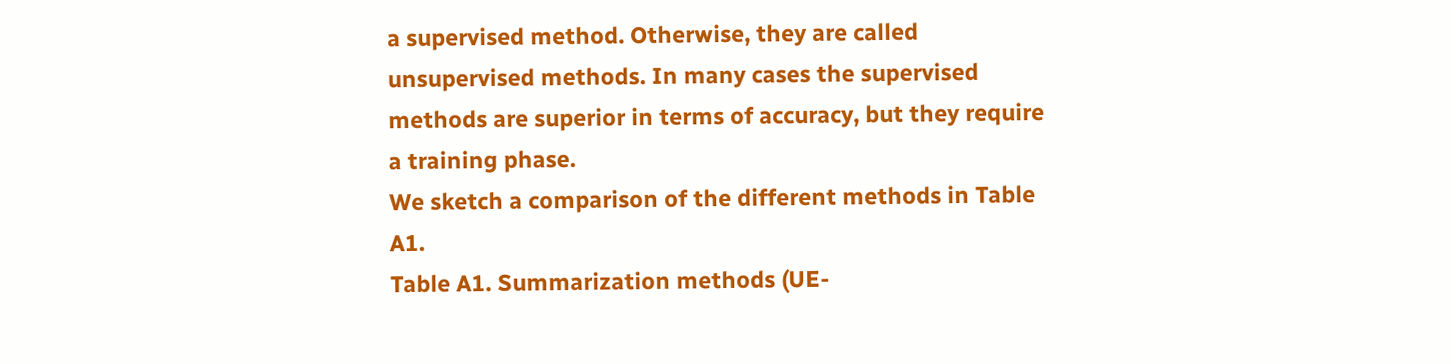a supervised method. Otherwise, they are called unsupervised methods. In many cases the supervised methods are superior in terms of accuracy, but they require a training phase.
We sketch a comparison of the different methods in Table A1.
Table A1. Summarization methods (UE-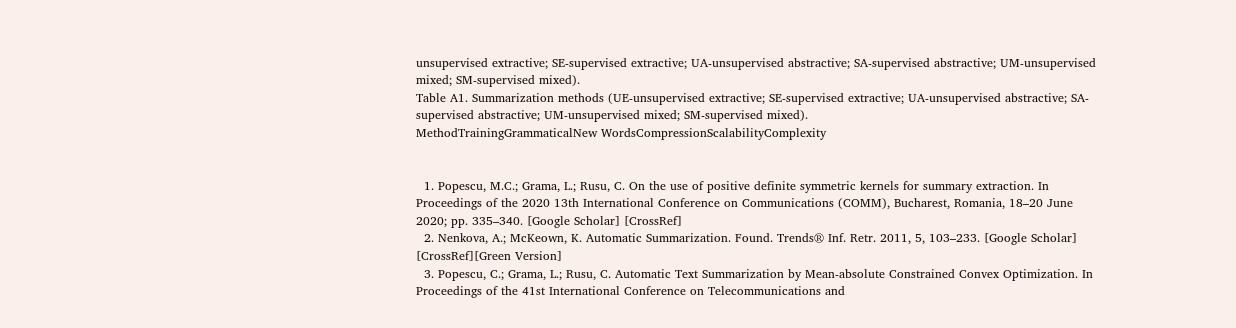unsupervised extractive; SE-supervised extractive; UA-unsupervised abstractive; SA-supervised abstractive; UM-unsupervised mixed; SM-supervised mixed).
Table A1. Summarization methods (UE-unsupervised extractive; SE-supervised extractive; UA-unsupervised abstractive; SA-supervised abstractive; UM-unsupervised mixed; SM-supervised mixed).
MethodTrainingGrammaticalNew WordsCompressionScalabilityComplexity


  1. Popescu, M.C.; Grama, L.; Rusu, C. On the use of positive definite symmetric kernels for summary extraction. In Proceedings of the 2020 13th International Conference on Communications (COMM), Bucharest, Romania, 18–20 June 2020; pp. 335–340. [Google Scholar] [CrossRef]
  2. Nenkova, A.; McKeown, K. Automatic Summarization. Found. Trends® Inf. Retr. 2011, 5, 103–233. [Google Scholar] [CrossRef][Green Version]
  3. Popescu, C.; Grama, L.; Rusu, C. Automatic Text Summarization by Mean-absolute Constrained Convex Optimization. In Proceedings of the 41st International Conference on Telecommunications and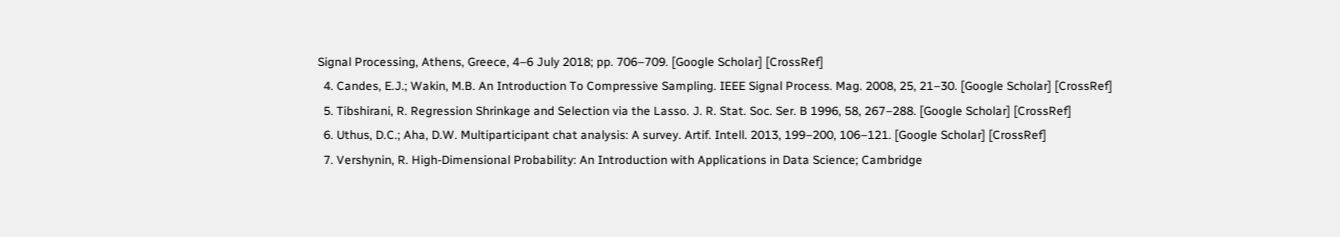Signal Processing, Athens, Greece, 4–6 July 2018; pp. 706–709. [Google Scholar] [CrossRef]
  4. Candes, E.J.; Wakin, M.B. An Introduction To Compressive Sampling. IEEE Signal Process. Mag. 2008, 25, 21–30. [Google Scholar] [CrossRef]
  5. Tibshirani, R. Regression Shrinkage and Selection via the Lasso. J. R. Stat. Soc. Ser. B 1996, 58, 267–288. [Google Scholar] [CrossRef]
  6. Uthus, D.C.; Aha, D.W. Multiparticipant chat analysis: A survey. Artif. Intell. 2013, 199–200, 106–121. [Google Scholar] [CrossRef]
  7. Vershynin, R. High-Dimensional Probability: An Introduction with Applications in Data Science; Cambridge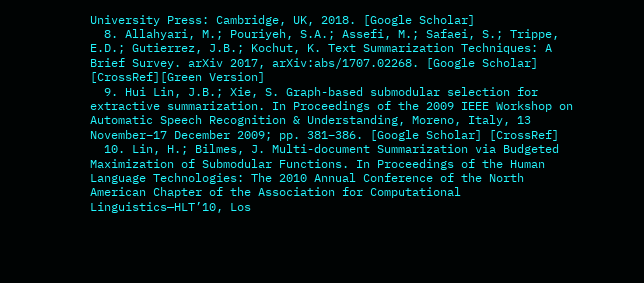University Press: Cambridge, UK, 2018. [Google Scholar]
  8. Allahyari, M.; Pouriyeh, S.A.; Assefi, M.; Safaei, S.; Trippe, E.D.; Gutierrez, J.B.; Kochut, K. Text Summarization Techniques: A Brief Survey. arXiv 2017, arXiv:abs/1707.02268. [Google Scholar] [CrossRef][Green Version]
  9. Hui Lin, J.B.; Xie, S. Graph-based submodular selection for extractive summarization. In Proceedings of the 2009 IEEE Workshop on Automatic Speech Recognition & Understanding, Moreno, Italy, 13 November–17 December 2009; pp. 381–386. [Google Scholar] [CrossRef]
  10. Lin, H.; Bilmes, J. Multi-document Summarization via Budgeted Maximization of Submodular Functions. In Proceedings of the Human Language Technologies: The 2010 Annual Conference of the North American Chapter of the Association for Computational Linguistics—HLT’10, Los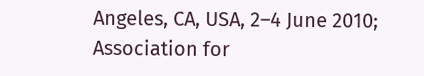Angeles, CA, USA, 2–4 June 2010; Association for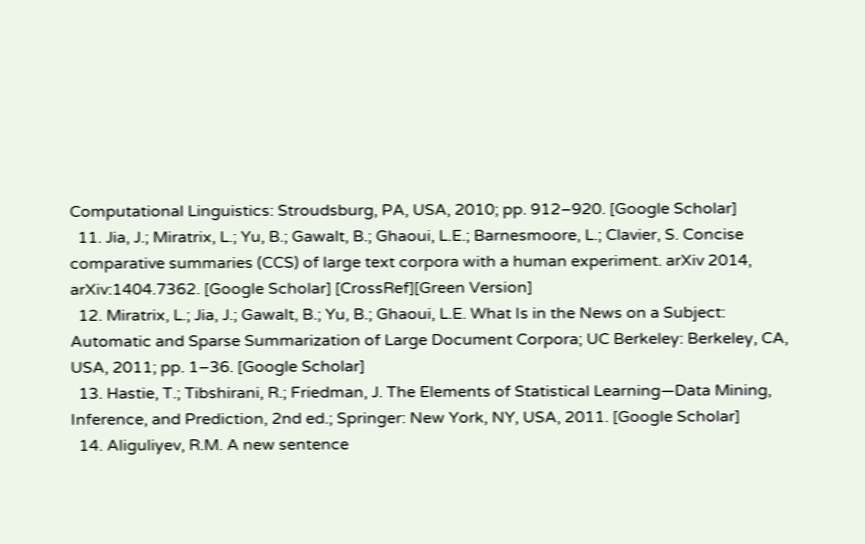Computational Linguistics: Stroudsburg, PA, USA, 2010; pp. 912–920. [Google Scholar]
  11. Jia, J.; Miratrix, L.; Yu, B.; Gawalt, B.; Ghaoui, L.E.; Barnesmoore, L.; Clavier, S. Concise comparative summaries (CCS) of large text corpora with a human experiment. arXiv 2014, arXiv:1404.7362. [Google Scholar] [CrossRef][Green Version]
  12. Miratrix, L.; Jia, J.; Gawalt, B.; Yu, B.; Ghaoui, L.E. What Is in the News on a Subject: Automatic and Sparse Summarization of Large Document Corpora; UC Berkeley: Berkeley, CA, USA, 2011; pp. 1–36. [Google Scholar]
  13. Hastie, T.; Tibshirani, R.; Friedman, J. The Elements of Statistical Learning—Data Mining, Inference, and Prediction, 2nd ed.; Springer: New York, NY, USA, 2011. [Google Scholar]
  14. Aliguliyev, R.M. A new sentence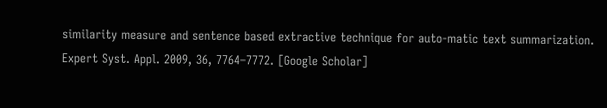similarity measure and sentence based extractive technique for auto-matic text summarization. Expert Syst. Appl. 2009, 36, 7764–7772. [Google Scholar]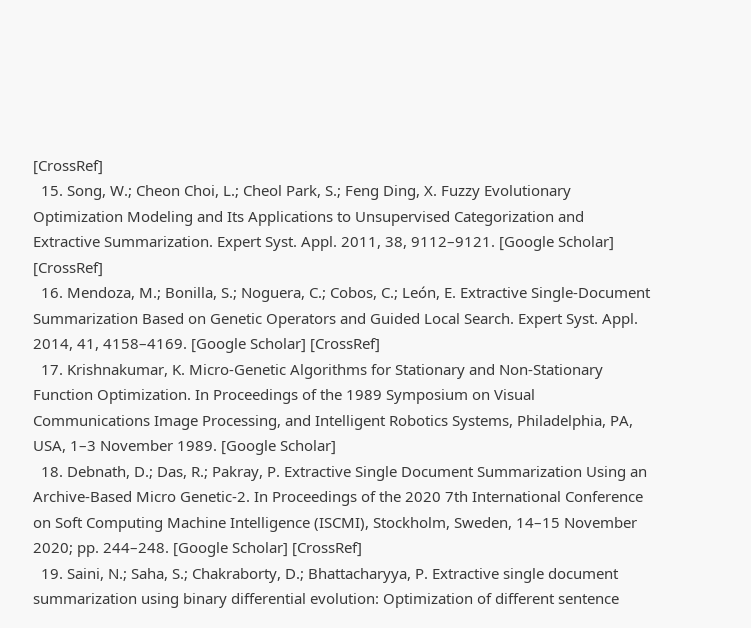[CrossRef]
  15. Song, W.; Cheon Choi, L.; Cheol Park, S.; Feng Ding, X. Fuzzy Evolutionary Optimization Modeling and Its Applications to Unsupervised Categorization and Extractive Summarization. Expert Syst. Appl. 2011, 38, 9112–9121. [Google Scholar] [CrossRef]
  16. Mendoza, M.; Bonilla, S.; Noguera, C.; Cobos, C.; León, E. Extractive Single-Document Summarization Based on Genetic Operators and Guided Local Search. Expert Syst. Appl. 2014, 41, 4158–4169. [Google Scholar] [CrossRef]
  17. Krishnakumar, K. Micro-Genetic Algorithms for Stationary and Non-Stationary Function Optimization. In Proceedings of the 1989 Symposium on Visual Communications Image Processing, and Intelligent Robotics Systems, Philadelphia, PA, USA, 1–3 November 1989. [Google Scholar]
  18. Debnath, D.; Das, R.; Pakray, P. Extractive Single Document Summarization Using an Archive-Based Micro Genetic-2. In Proceedings of the 2020 7th International Conference on Soft Computing Machine Intelligence (ISCMI), Stockholm, Sweden, 14–15 November 2020; pp. 244–248. [Google Scholar] [CrossRef]
  19. Saini, N.; Saha, S.; Chakraborty, D.; Bhattacharyya, P. Extractive single document summarization using binary differential evolution: Optimization of different sentence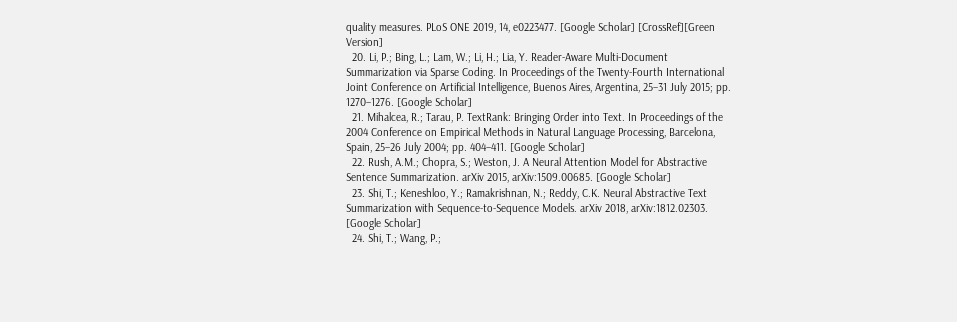quality measures. PLoS ONE 2019, 14, e0223477. [Google Scholar] [CrossRef][Green Version]
  20. Li, P.; Bing, L.; Lam, W.; Li, H.; Lia, Y. Reader-Aware Multi-Document Summarization via Sparse Coding. In Proceedings of the Twenty-Fourth International Joint Conference on Artificial Intelligence, Buenos Aires, Argentina, 25–31 July 2015; pp. 1270–1276. [Google Scholar]
  21. Mihalcea, R.; Tarau, P. TextRank: Bringing Order into Text. In Proceedings of the 2004 Conference on Empirical Methods in Natural Language Processing, Barcelona, Spain, 25–26 July 2004; pp. 404–411. [Google Scholar]
  22. Rush, A.M.; Chopra, S.; Weston, J. A Neural Attention Model for Abstractive Sentence Summarization. arXiv 2015, arXiv:1509.00685. [Google Scholar]
  23. Shi, T.; Keneshloo, Y.; Ramakrishnan, N.; Reddy, C.K. Neural Abstractive Text Summarization with Sequence-to-Sequence Models. arXiv 2018, arXiv:1812.02303. [Google Scholar]
  24. Shi, T.; Wang, P.;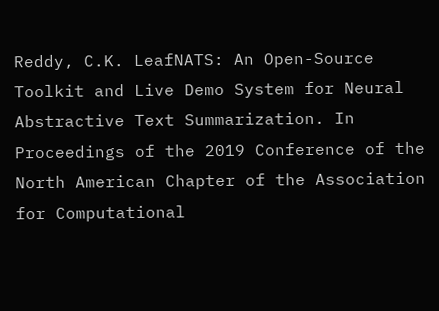Reddy, C.K. LeafNATS: An Open-Source Toolkit and Live Demo System for Neural Abstractive Text Summarization. In Proceedings of the 2019 Conference of the North American Chapter of the Association for Computational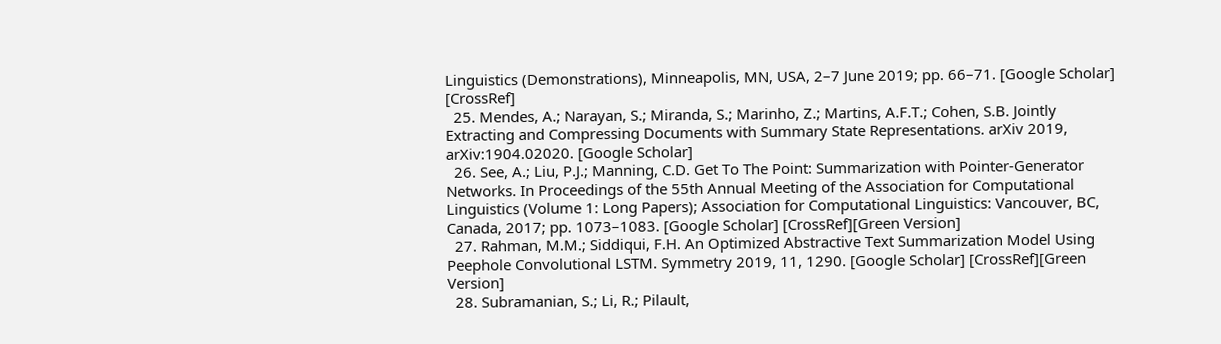Linguistics (Demonstrations), Minneapolis, MN, USA, 2–7 June 2019; pp. 66–71. [Google Scholar] [CrossRef]
  25. Mendes, A.; Narayan, S.; Miranda, S.; Marinho, Z.; Martins, A.F.T.; Cohen, S.B. Jointly Extracting and Compressing Documents with Summary State Representations. arXiv 2019, arXiv:1904.02020. [Google Scholar]
  26. See, A.; Liu, P.J.; Manning, C.D. Get To The Point: Summarization with Pointer-Generator Networks. In Proceedings of the 55th Annual Meeting of the Association for Computational Linguistics (Volume 1: Long Papers); Association for Computational Linguistics: Vancouver, BC, Canada, 2017; pp. 1073–1083. [Google Scholar] [CrossRef][Green Version]
  27. Rahman, M.M.; Siddiqui, F.H. An Optimized Abstractive Text Summarization Model Using Peephole Convolutional LSTM. Symmetry 2019, 11, 1290. [Google Scholar] [CrossRef][Green Version]
  28. Subramanian, S.; Li, R.; Pilault,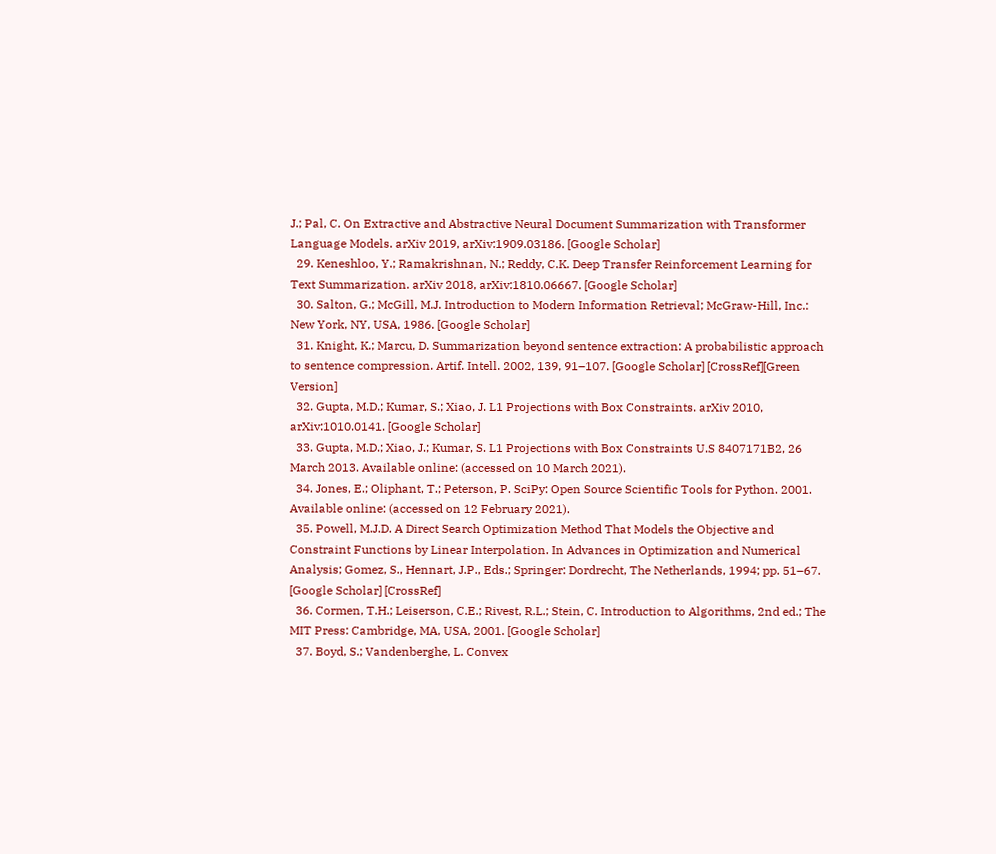J.; Pal, C. On Extractive and Abstractive Neural Document Summarization with Transformer Language Models. arXiv 2019, arXiv:1909.03186. [Google Scholar]
  29. Keneshloo, Y.; Ramakrishnan, N.; Reddy, C.K. Deep Transfer Reinforcement Learning for Text Summarization. arXiv 2018, arXiv:1810.06667. [Google Scholar]
  30. Salton, G.; McGill, M.J. Introduction to Modern Information Retrieval; McGraw-Hill, Inc.: New York, NY, USA, 1986. [Google Scholar]
  31. Knight, K.; Marcu, D. Summarization beyond sentence extraction: A probabilistic approach to sentence compression. Artif. Intell. 2002, 139, 91–107. [Google Scholar] [CrossRef][Green Version]
  32. Gupta, M.D.; Kumar, S.; Xiao, J. L1 Projections with Box Constraints. arXiv 2010, arXiv:1010.0141. [Google Scholar]
  33. Gupta, M.D.; Xiao, J.; Kumar, S. L1 Projections with Box Constraints U.S 8407171B2, 26 March 2013. Available online: (accessed on 10 March 2021).
  34. Jones, E.; Oliphant, T.; Peterson, P. SciPy: Open Source Scientific Tools for Python. 2001. Available online: (accessed on 12 February 2021).
  35. Powell, M.J.D. A Direct Search Optimization Method That Models the Objective and Constraint Functions by Linear Interpolation. In Advances in Optimization and Numerical Analysis; Gomez, S., Hennart, J.P., Eds.; Springer: Dordrecht, The Netherlands, 1994; pp. 51–67. [Google Scholar] [CrossRef]
  36. Cormen, T.H.; Leiserson, C.E.; Rivest, R.L.; Stein, C. Introduction to Algorithms, 2nd ed.; The MIT Press: Cambridge, MA, USA, 2001. [Google Scholar]
  37. Boyd, S.; Vandenberghe, L. Convex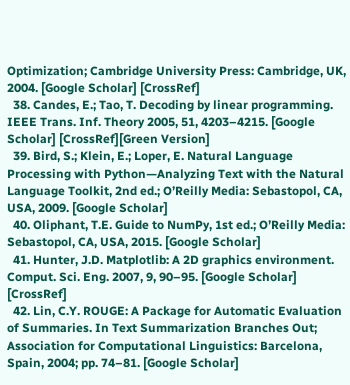Optimization; Cambridge University Press: Cambridge, UK, 2004. [Google Scholar] [CrossRef]
  38. Candes, E.; Tao, T. Decoding by linear programming. IEEE Trans. Inf. Theory 2005, 51, 4203–4215. [Google Scholar] [CrossRef][Green Version]
  39. Bird, S.; Klein, E.; Loper, E. Natural Language Processing with Python—Analyzing Text with the Natural Language Toolkit, 2nd ed.; O’Reilly Media: Sebastopol, CA, USA, 2009. [Google Scholar]
  40. Oliphant, T.E. Guide to NumPy, 1st ed.; O’Reilly Media: Sebastopol, CA, USA, 2015. [Google Scholar]
  41. Hunter, J.D. Matplotlib: A 2D graphics environment. Comput. Sci. Eng. 2007, 9, 90–95. [Google Scholar] [CrossRef]
  42. Lin, C.Y. ROUGE: A Package for Automatic Evaluation of Summaries. In Text Summarization Branches Out; Association for Computational Linguistics: Barcelona, Spain, 2004; pp. 74–81. [Google Scholar]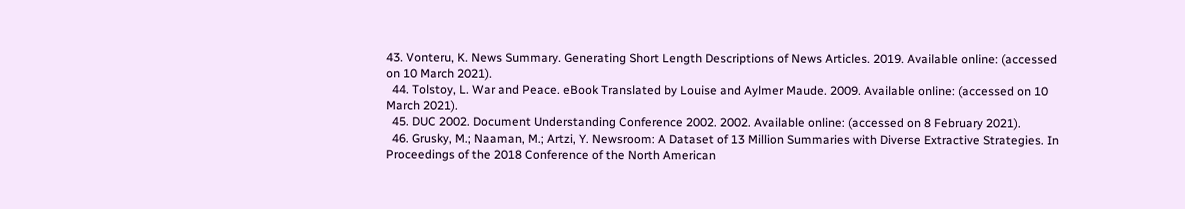43. Vonteru, K. News Summary. Generating Short Length Descriptions of News Articles. 2019. Available online: (accessed on 10 March 2021).
  44. Tolstoy, L. War and Peace. eBook Translated by Louise and Aylmer Maude. 2009. Available online: (accessed on 10 March 2021).
  45. DUC 2002. Document Understanding Conference 2002. 2002. Available online: (accessed on 8 February 2021).
  46. Grusky, M.; Naaman, M.; Artzi, Y. Newsroom: A Dataset of 13 Million Summaries with Diverse Extractive Strategies. In Proceedings of the 2018 Conference of the North American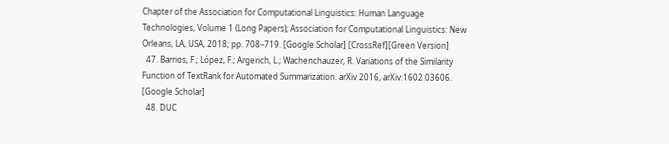Chapter of the Association for Computational Linguistics: Human Language Technologies, Volume 1 (Long Papers); Association for Computational Linguistics: New Orleans, LA, USA, 2018; pp. 708–719. [Google Scholar] [CrossRef][Green Version]
  47. Barrios, F.; López, F.; Argerich, L.; Wachenchauzer, R. Variations of the Similarity Function of TextRank for Automated Summarization. arXiv 2016, arXiv:1602.03606. [Google Scholar]
  48. DUC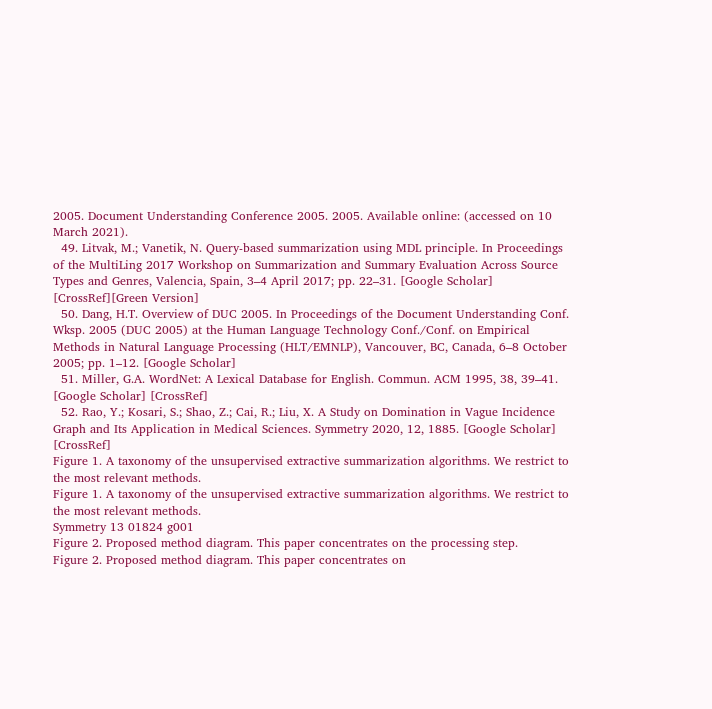2005. Document Understanding Conference 2005. 2005. Available online: (accessed on 10 March 2021).
  49. Litvak, M.; Vanetik, N. Query-based summarization using MDL principle. In Proceedings of the MultiLing 2017 Workshop on Summarization and Summary Evaluation Across Source Types and Genres, Valencia, Spain, 3–4 April 2017; pp. 22–31. [Google Scholar] [CrossRef][Green Version]
  50. Dang, H.T. Overview of DUC 2005. In Proceedings of the Document Understanding Conf. Wksp. 2005 (DUC 2005) at the Human Language Technology Conf./Conf. on Empirical Methods in Natural Language Processing (HLT/EMNLP), Vancouver, BC, Canada, 6–8 October 2005; pp. 1–12. [Google Scholar]
  51. Miller, G.A. WordNet: A Lexical Database for English. Commun. ACM 1995, 38, 39–41. [Google Scholar] [CrossRef]
  52. Rao, Y.; Kosari, S.; Shao, Z.; Cai, R.; Liu, X. A Study on Domination in Vague Incidence Graph and Its Application in Medical Sciences. Symmetry 2020, 12, 1885. [Google Scholar] [CrossRef]
Figure 1. A taxonomy of the unsupervised extractive summarization algorithms. We restrict to the most relevant methods.
Figure 1. A taxonomy of the unsupervised extractive summarization algorithms. We restrict to the most relevant methods.
Symmetry 13 01824 g001
Figure 2. Proposed method diagram. This paper concentrates on the processing step.
Figure 2. Proposed method diagram. This paper concentrates on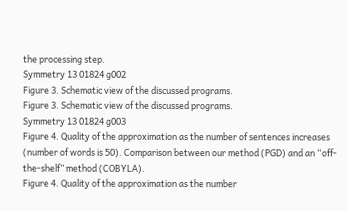the processing step.
Symmetry 13 01824 g002
Figure 3. Schematic view of the discussed programs.
Figure 3. Schematic view of the discussed programs.
Symmetry 13 01824 g003
Figure 4. Quality of the approximation as the number of sentences increases (number of words is 50). Comparison between our method (PGD) and an “off-the-shelf” method (COBYLA).
Figure 4. Quality of the approximation as the number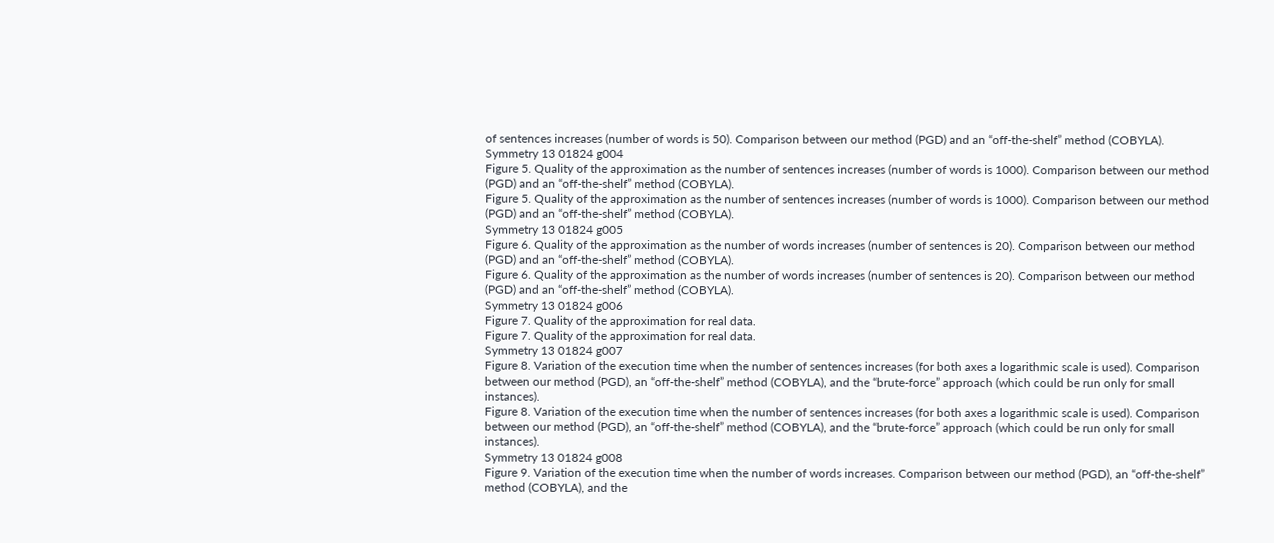of sentences increases (number of words is 50). Comparison between our method (PGD) and an “off-the-shelf” method (COBYLA).
Symmetry 13 01824 g004
Figure 5. Quality of the approximation as the number of sentences increases (number of words is 1000). Comparison between our method (PGD) and an “off-the-shelf” method (COBYLA).
Figure 5. Quality of the approximation as the number of sentences increases (number of words is 1000). Comparison between our method (PGD) and an “off-the-shelf” method (COBYLA).
Symmetry 13 01824 g005
Figure 6. Quality of the approximation as the number of words increases (number of sentences is 20). Comparison between our method (PGD) and an “off-the-shelf” method (COBYLA).
Figure 6. Quality of the approximation as the number of words increases (number of sentences is 20). Comparison between our method (PGD) and an “off-the-shelf” method (COBYLA).
Symmetry 13 01824 g006
Figure 7. Quality of the approximation for real data.
Figure 7. Quality of the approximation for real data.
Symmetry 13 01824 g007
Figure 8. Variation of the execution time when the number of sentences increases (for both axes a logarithmic scale is used). Comparison between our method (PGD), an “off-the-shelf” method (COBYLA), and the “brute-force” approach (which could be run only for small instances).
Figure 8. Variation of the execution time when the number of sentences increases (for both axes a logarithmic scale is used). Comparison between our method (PGD), an “off-the-shelf” method (COBYLA), and the “brute-force” approach (which could be run only for small instances).
Symmetry 13 01824 g008
Figure 9. Variation of the execution time when the number of words increases. Comparison between our method (PGD), an “off-the-shelf” method (COBYLA), and the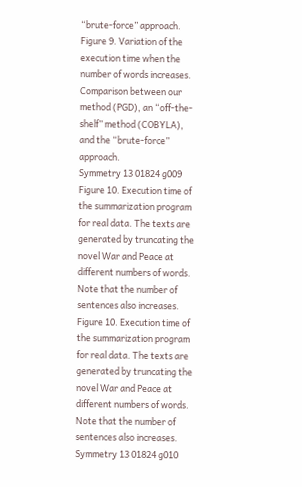“brute-force” approach.
Figure 9. Variation of the execution time when the number of words increases. Comparison between our method (PGD), an “off-the-shelf” method (COBYLA), and the “brute-force” approach.
Symmetry 13 01824 g009
Figure 10. Execution time of the summarization program for real data. The texts are generated by truncating the novel War and Peace at different numbers of words. Note that the number of sentences also increases.
Figure 10. Execution time of the summarization program for real data. The texts are generated by truncating the novel War and Peace at different numbers of words. Note that the number of sentences also increases.
Symmetry 13 01824 g010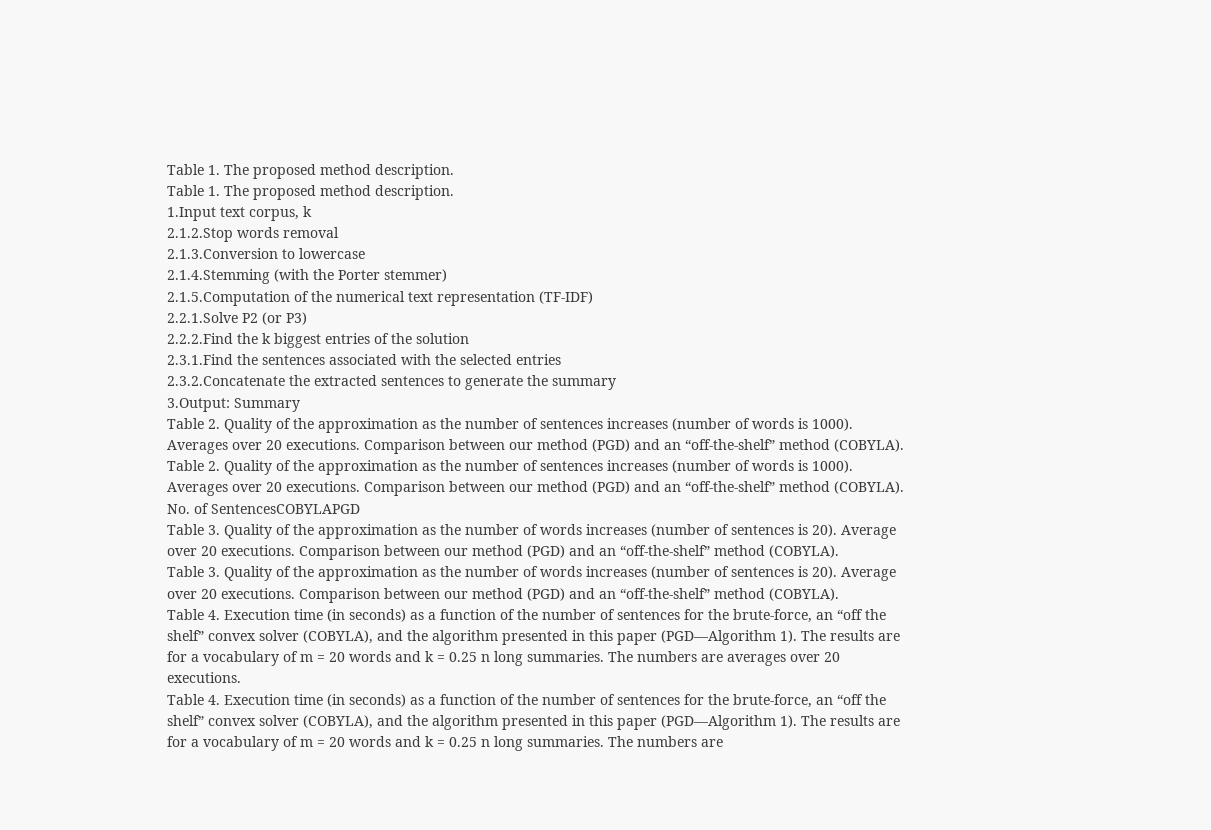Table 1. The proposed method description.
Table 1. The proposed method description.
1.Input text corpus, k
2.1.2.Stop words removal
2.1.3.Conversion to lowercase
2.1.4.Stemming (with the Porter stemmer)
2.1.5.Computation of the numerical text representation (TF-IDF)
2.2.1.Solve P2 (or P3)
2.2.2.Find the k biggest entries of the solution
2.3.1.Find the sentences associated with the selected entries
2.3.2.Concatenate the extracted sentences to generate the summary
3.Output: Summary
Table 2. Quality of the approximation as the number of sentences increases (number of words is 1000). Averages over 20 executions. Comparison between our method (PGD) and an “off-the-shelf” method (COBYLA).
Table 2. Quality of the approximation as the number of sentences increases (number of words is 1000). Averages over 20 executions. Comparison between our method (PGD) and an “off-the-shelf” method (COBYLA).
No. of SentencesCOBYLAPGD
Table 3. Quality of the approximation as the number of words increases (number of sentences is 20). Average over 20 executions. Comparison between our method (PGD) and an “off-the-shelf” method (COBYLA).
Table 3. Quality of the approximation as the number of words increases (number of sentences is 20). Average over 20 executions. Comparison between our method (PGD) and an “off-the-shelf” method (COBYLA).
Table 4. Execution time (in seconds) as a function of the number of sentences for the brute-force, an “off the shelf” convex solver (COBYLA), and the algorithm presented in this paper (PGD—Algorithm 1). The results are for a vocabulary of m = 20 words and k = 0.25 n long summaries. The numbers are averages over 20 executions.
Table 4. Execution time (in seconds) as a function of the number of sentences for the brute-force, an “off the shelf” convex solver (COBYLA), and the algorithm presented in this paper (PGD—Algorithm 1). The results are for a vocabulary of m = 20 words and k = 0.25 n long summaries. The numbers are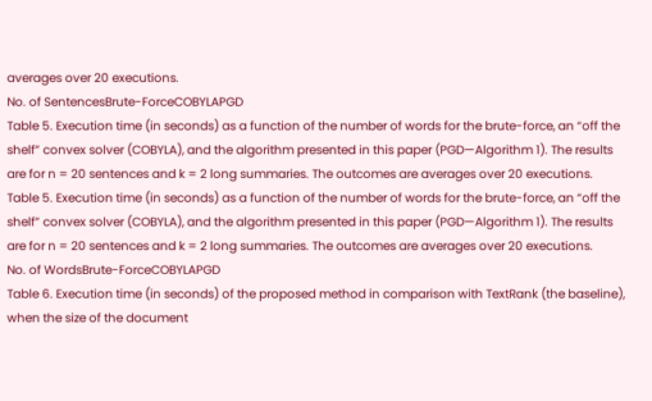averages over 20 executions.
No. of SentencesBrute-ForceCOBYLAPGD
Table 5. Execution time (in seconds) as a function of the number of words for the brute-force, an “off the shelf” convex solver (COBYLA), and the algorithm presented in this paper (PGD—Algorithm 1). The results are for n = 20 sentences and k = 2 long summaries. The outcomes are averages over 20 executions.
Table 5. Execution time (in seconds) as a function of the number of words for the brute-force, an “off the shelf” convex solver (COBYLA), and the algorithm presented in this paper (PGD—Algorithm 1). The results are for n = 20 sentences and k = 2 long summaries. The outcomes are averages over 20 executions.
No. of WordsBrute-ForceCOBYLAPGD
Table 6. Execution time (in seconds) of the proposed method in comparison with TextRank (the baseline), when the size of the document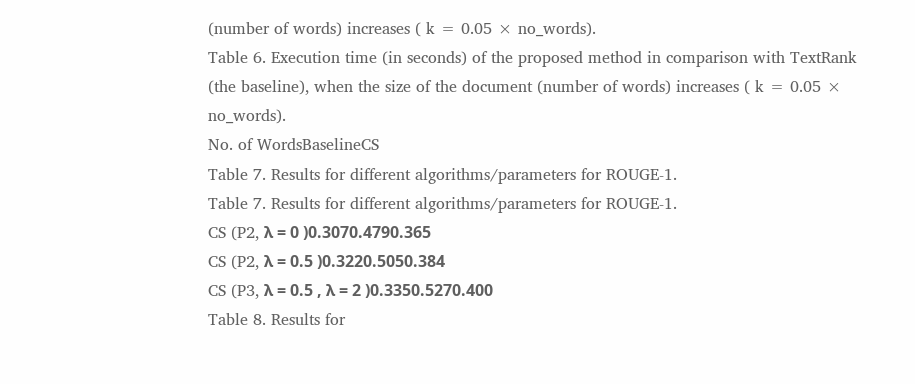(number of words) increases ( k = 0.05 × no_words).
Table 6. Execution time (in seconds) of the proposed method in comparison with TextRank (the baseline), when the size of the document (number of words) increases ( k = 0.05 × no_words).
No. of WordsBaselineCS
Table 7. Results for different algorithms/parameters for ROUGE-1.
Table 7. Results for different algorithms/parameters for ROUGE-1.
CS (P2, λ = 0 )0.3070.4790.365
CS (P2, λ = 0.5 )0.3220.5050.384
CS (P3, λ = 0.5 , λ = 2 )0.3350.5270.400
Table 8. Results for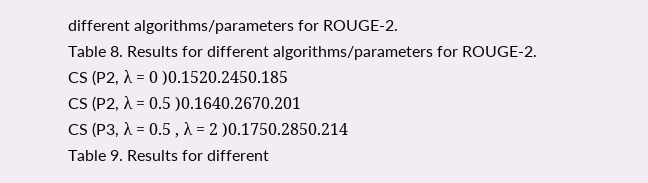different algorithms/parameters for ROUGE-2.
Table 8. Results for different algorithms/parameters for ROUGE-2.
CS (P2, λ = 0 )0.1520.2450.185
CS (P2, λ = 0.5 )0.1640.2670.201
CS (P3, λ = 0.5 , λ = 2 )0.1750.2850.214
Table 9. Results for different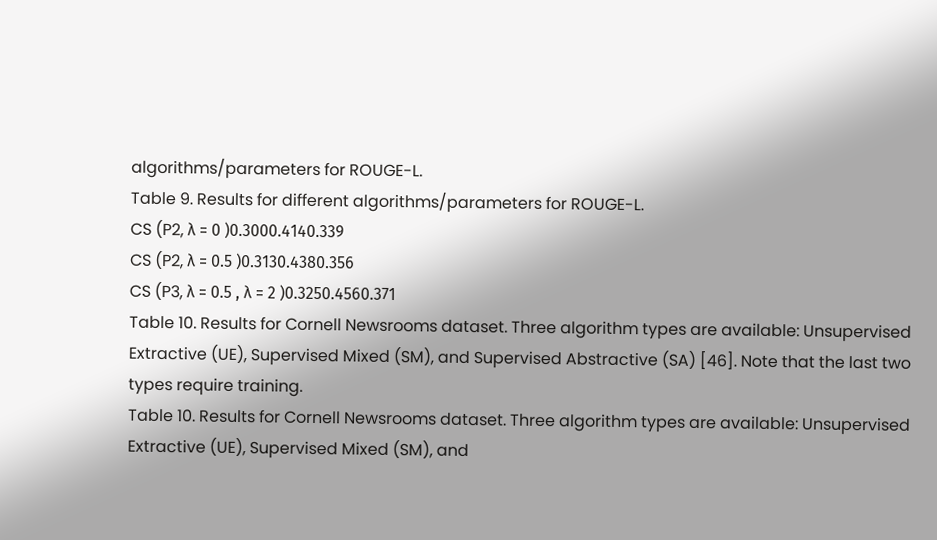algorithms/parameters for ROUGE-L.
Table 9. Results for different algorithms/parameters for ROUGE-L.
CS (P2, λ = 0 )0.3000.4140.339
CS (P2, λ = 0.5 )0.3130.4380.356
CS (P3, λ = 0.5 , λ = 2 )0.3250.4560.371
Table 10. Results for Cornell Newsrooms dataset. Three algorithm types are available: Unsupervised Extractive (UE), Supervised Mixed (SM), and Supervised Abstractive (SA) [46]. Note that the last two types require training.
Table 10. Results for Cornell Newsrooms dataset. Three algorithm types are available: Unsupervised Extractive (UE), Supervised Mixed (SM), and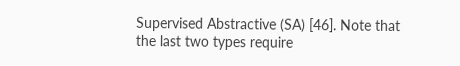Supervised Abstractive (SA) [46]. Note that the last two types require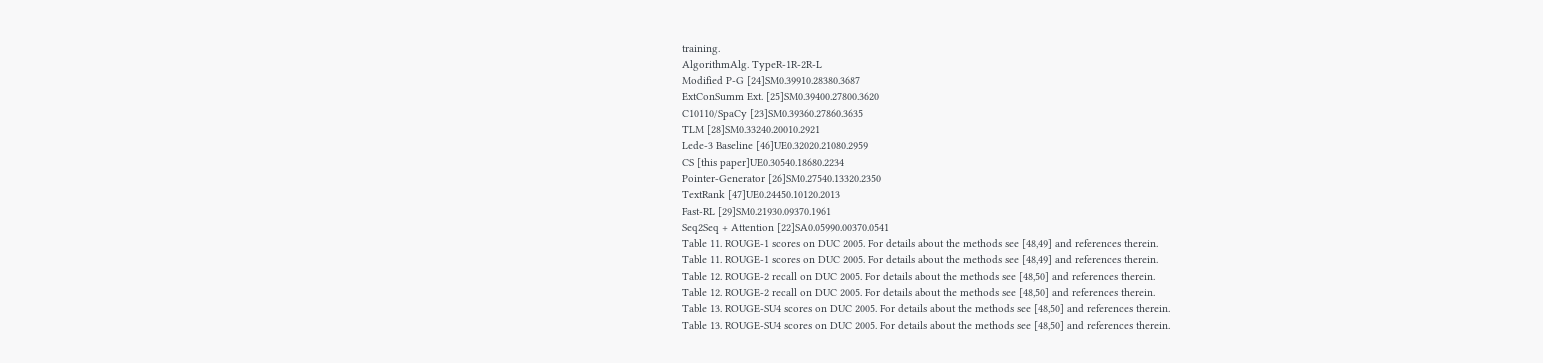training.
AlgorithmAlg. TypeR-1R-2R-L
Modified P-G [24]SM0.39910.28380.3687
ExtConSumm Ext. [25]SM0.39400.27800.3620
C10110/SpaCy [23]SM0.39360.27860.3635
TLM [28]SM0.33240.20010.2921
Lede-3 Baseline [46]UE0.32020.21080.2959
CS [this paper]UE0.30540.18680.2234
Pointer-Generator [26]SM0.27540.13320.2350
TextRank [47]UE0.24450.10120.2013
Fast-RL [29]SM0.21930.09370.1961
Seq2Seq + Attention [22]SA0.05990.00370.0541
Table 11. ROUGE-1 scores on DUC 2005. For details about the methods see [48,49] and references therein.
Table 11. ROUGE-1 scores on DUC 2005. For details about the methods see [48,49] and references therein.
Table 12. ROUGE-2 recall on DUC 2005. For details about the methods see [48,50] and references therein.
Table 12. ROUGE-2 recall on DUC 2005. For details about the methods see [48,50] and references therein.
Table 13. ROUGE-SU4 scores on DUC 2005. For details about the methods see [48,50] and references therein.
Table 13. ROUGE-SU4 scores on DUC 2005. For details about the methods see [48,50] and references therein.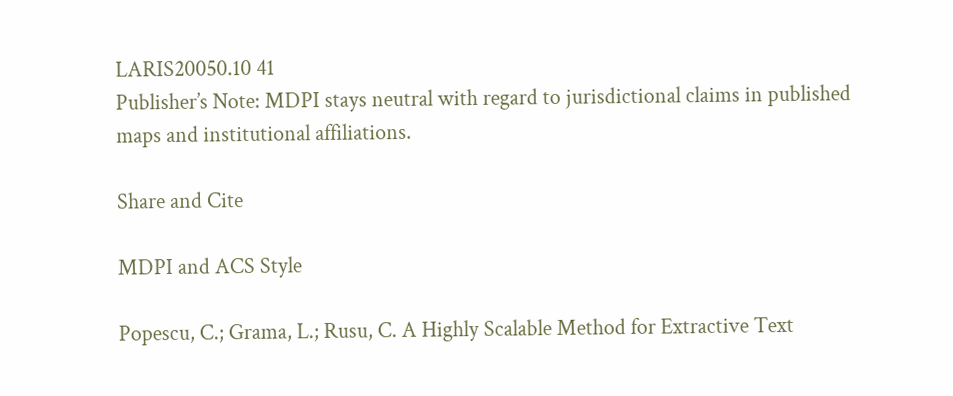LARIS20050.10 41
Publisher’s Note: MDPI stays neutral with regard to jurisdictional claims in published maps and institutional affiliations.

Share and Cite

MDPI and ACS Style

Popescu, C.; Grama, L.; Rusu, C. A Highly Scalable Method for Extractive Text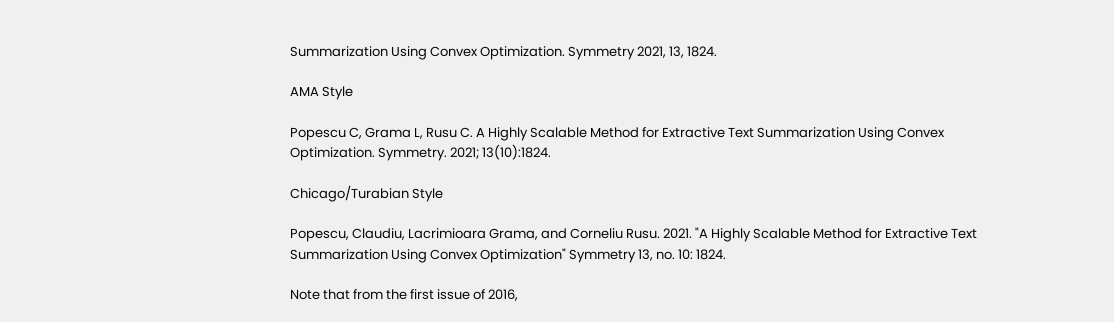Summarization Using Convex Optimization. Symmetry 2021, 13, 1824.

AMA Style

Popescu C, Grama L, Rusu C. A Highly Scalable Method for Extractive Text Summarization Using Convex Optimization. Symmetry. 2021; 13(10):1824.

Chicago/Turabian Style

Popescu, Claudiu, Lacrimioara Grama, and Corneliu Rusu. 2021. "A Highly Scalable Method for Extractive Text Summarization Using Convex Optimization" Symmetry 13, no. 10: 1824.

Note that from the first issue of 2016,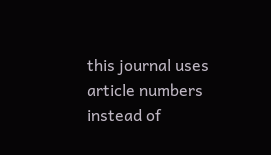this journal uses article numbers instead of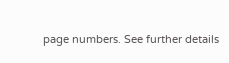page numbers. See further details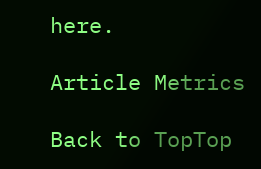here.

Article Metrics

Back to TopTop